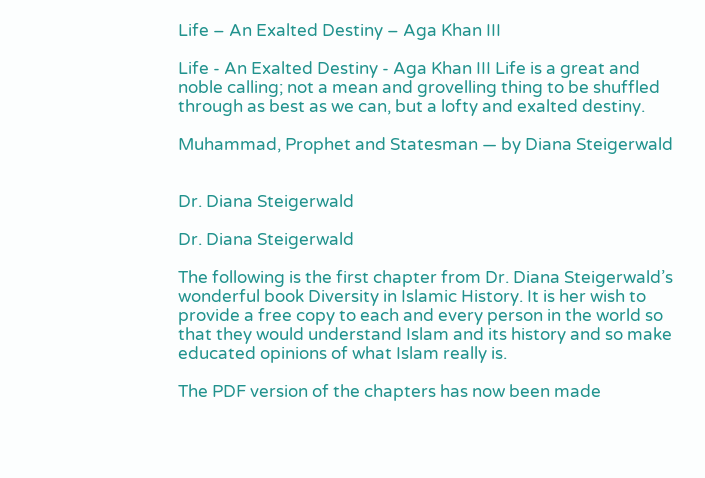Life – An Exalted Destiny – Aga Khan III

Life - An Exalted Destiny - Aga Khan III Life is a great and noble calling; not a mean and grovelling thing to be shuffled through as best as we can, but a lofty and exalted destiny.

Muhammad, Prophet and Statesman — by Diana Steigerwald


Dr. Diana Steigerwald

Dr. Diana Steigerwald

The following is the first chapter from Dr. Diana Steigerwald’s wonderful book Diversity in Islamic History. It is her wish to provide a free copy to each and every person in the world so that they would understand Islam and its history and so make educated opinions of what Islam really is.

The PDF version of the chapters has now been made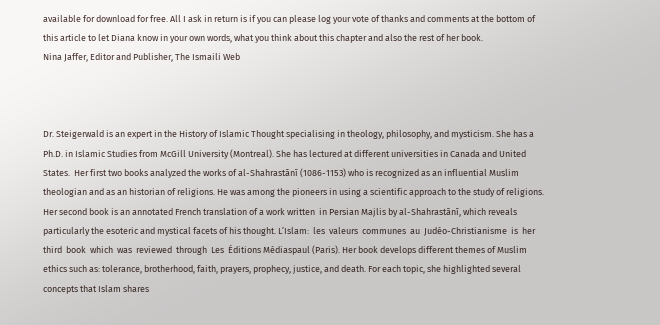available for download for free. All I ask in return is if you can please log your vote of thanks and comments at the bottom of this article to let Diana know in your own words, what you think about this chapter and also the rest of her book.
Nina Jaffer, Editor and Publisher, The Ismaili Web



Dr. Steigerwald is an expert in the History of Islamic Thought specialising in theology, philosophy, and mysticism. She has a Ph.D. in Islamic Studies from McGill University (Montreal). She has lectured at different universities in Canada and United States.  Her first two books analyzed the works of al-Shahrastānī (1086-1153) who is recognized as an influential Muslim theologian and as an historian of religions. He was among the pioneers in using a scientific approach to the study of religions. Her second book is an annotated French translation of a work written  in Persian Majlis by al-Shahrastānī, which reveals particularly the esoteric and mystical facets of his thought. L’Islam:  les  valeurs  communes  au  Judéo-Christianisme  is  her  third  book  which  was  reviewed  through  Les  Éditions Médiaspaul (Paris). Her book develops different themes of Muslim ethics such as: tolerance, brotherhood, faith, prayers, prophecy, justice, and death. For each topic, she highlighted several concepts that Islam shares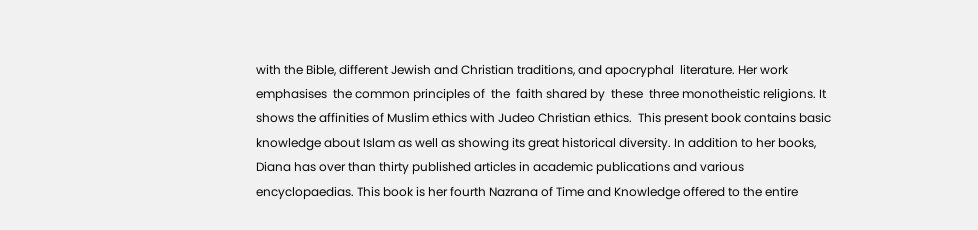with the Bible, different Jewish and Christian traditions, and apocryphal  literature. Her work emphasises  the common principles of  the  faith shared by  these  three monotheistic religions. It shows the affinities of Muslim ethics with Judeo Christian ethics.  This present book contains basic knowledge about Islam as well as showing its great historical diversity. In addition to her books, Diana has over than thirty published articles in academic publications and various encyclopaedias. This book is her fourth Nazrana of Time and Knowledge offered to the entire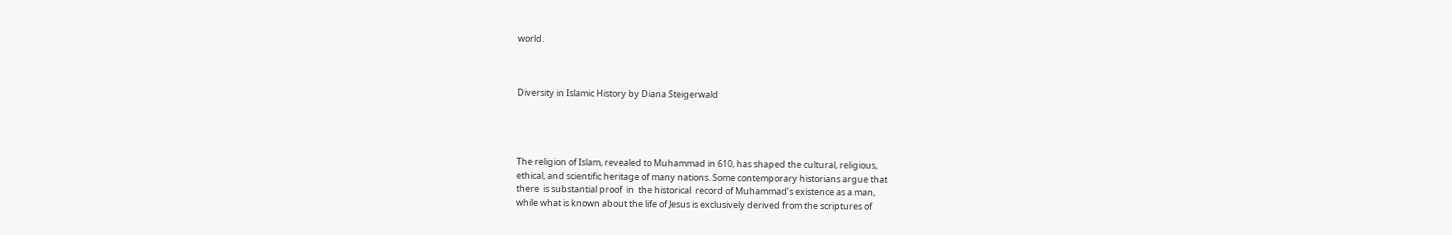world.



Diversity in Islamic History by Diana Steigerwald




The religion of Islam, revealed to Muhammad in 610, has shaped the cultural, religious,
ethical, and scientific heritage of many nations. Some contemporary historians argue that
there  is substantial proof  in  the historical  record of Muhammad’s existence as a man,
while what is known about the life of Jesus is exclusively derived from the scriptures of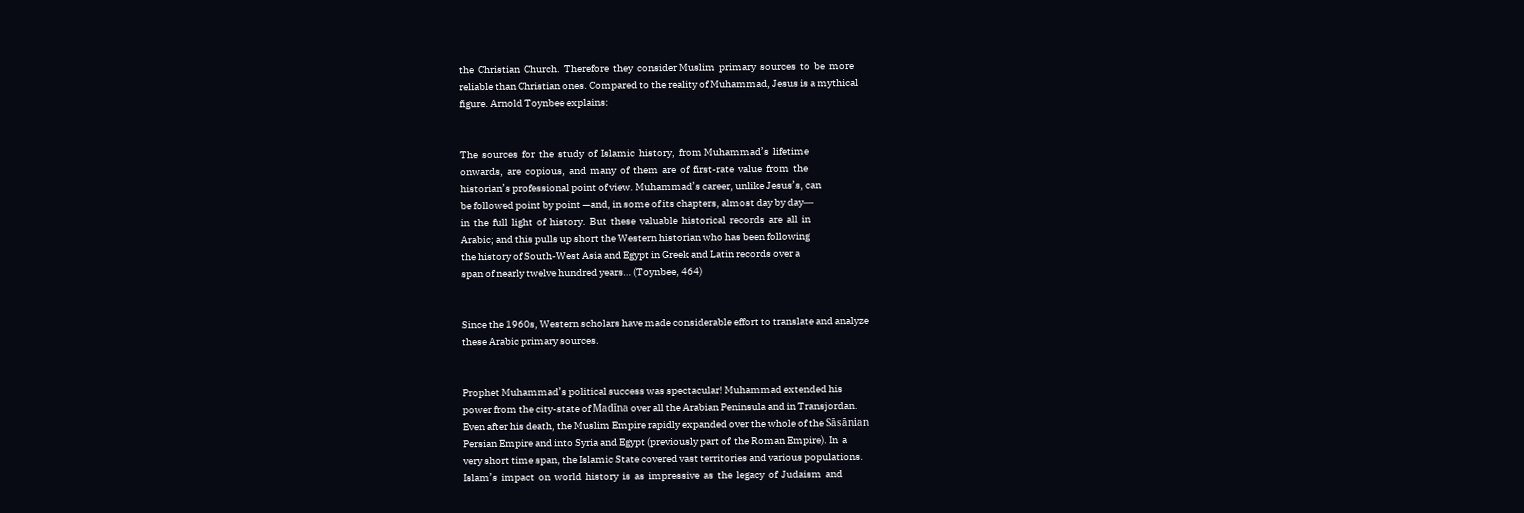the  Christian  Church.  Therefore  they  consider Muslim  primary  sources  to  be  more
reliable than Christian ones. Compared to the reality of Muhammad, Jesus is a mythical
figure. Arnold Toynbee explains:


The  sources  for  the  study  of  Islamic  history,  from Muhammad’s  lifetime
onwards,  are  copious,  and  many  of  them  are  of  first-rate  value  from  the
historian’s professional point of view. Muhammad’s career, unlike Jesus’s, can
be followed point by point —and, in some of its chapters, almost day by day―
in  the  full  light  of  history.  But  these  valuable  historical  records  are  all  in
Arabic; and this pulls up short the Western historian who has been following
the history of South-West Asia and Egypt in Greek and Latin records over a
span of nearly twelve hundred years… (Toynbee, 464)


Since the 1960s, Western scholars have made considerable effort to translate and analyze
these Arabic primary sources.


Prophet Muhammad’s political success was spectacular! Muhammad extended his
power from the city-state of Madīna over all the Arabian Peninsula and in Transjordan.
Even after his death, the Muslim Empire rapidly expanded over the whole of the Sāsānian
Persian Empire and into Syria and Egypt (previously part of  the Roman Empire). In  a
very short time span, the Islamic State covered vast territories and various populations.
Islam’s  impact  on  world  history  is  as  impressive  as  the  legacy  of  Judaism  and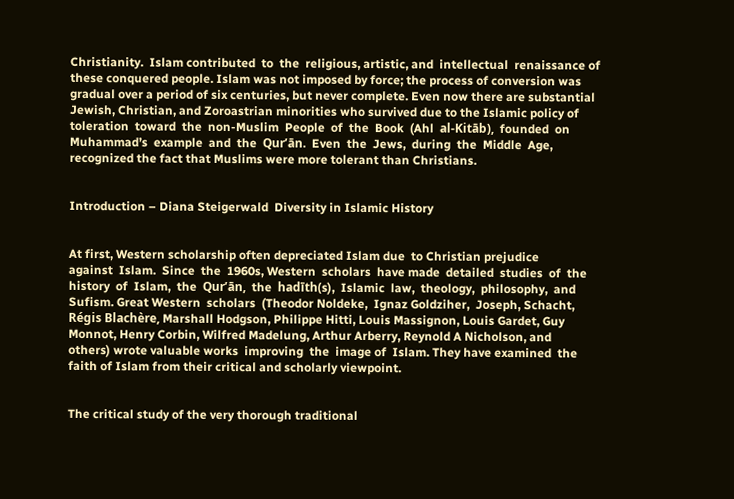Christianity.  Islam contributed  to  the  religious, artistic, and  intellectual  renaissance of
these conquered people. Islam was not imposed by force; the process of conversion was
gradual over a period of six centuries, but never complete. Even now there are substantial
Jewish, Christian, and Zoroastrian minorities who survived due to the Islamic policy of
toleration  toward  the  non-Muslim  People  of  the  Book  (Ahl  al-Kitāb),  founded  on
Muhammad’s  example  and  the  Qur’ān.  Even  the  Jews,  during  the  Middle  Age,
recognized the fact that Muslims were more tolerant than Christians.


Introduction – Diana Steigerwald  Diversity in Islamic History


At first, Western scholarship often depreciated Islam due  to Christian prejudice
against  Islam.  Since  the  1960s, Western  scholars  have made  detailed  studies  of  the
history  of  Islam,  the  Qur’ān,  the  hadīth(s),  Islamic  law,  theology,  philosophy,  and
Sufism. Great Western  scholars  (Theodor Noldeke,  Ignaz Goldziher,  Joseph, Schacht,
Régis Blachère, Marshall Hodgson, Philippe Hitti, Louis Massignon, Louis Gardet, Guy
Monnot, Henry Corbin, Wilfred Madelung, Arthur Arberry, Reynold A Nicholson, and
others) wrote valuable works  improving  the  image of  Islam. They have examined  the
faith of Islam from their critical and scholarly viewpoint.


The critical study of the very thorough traditional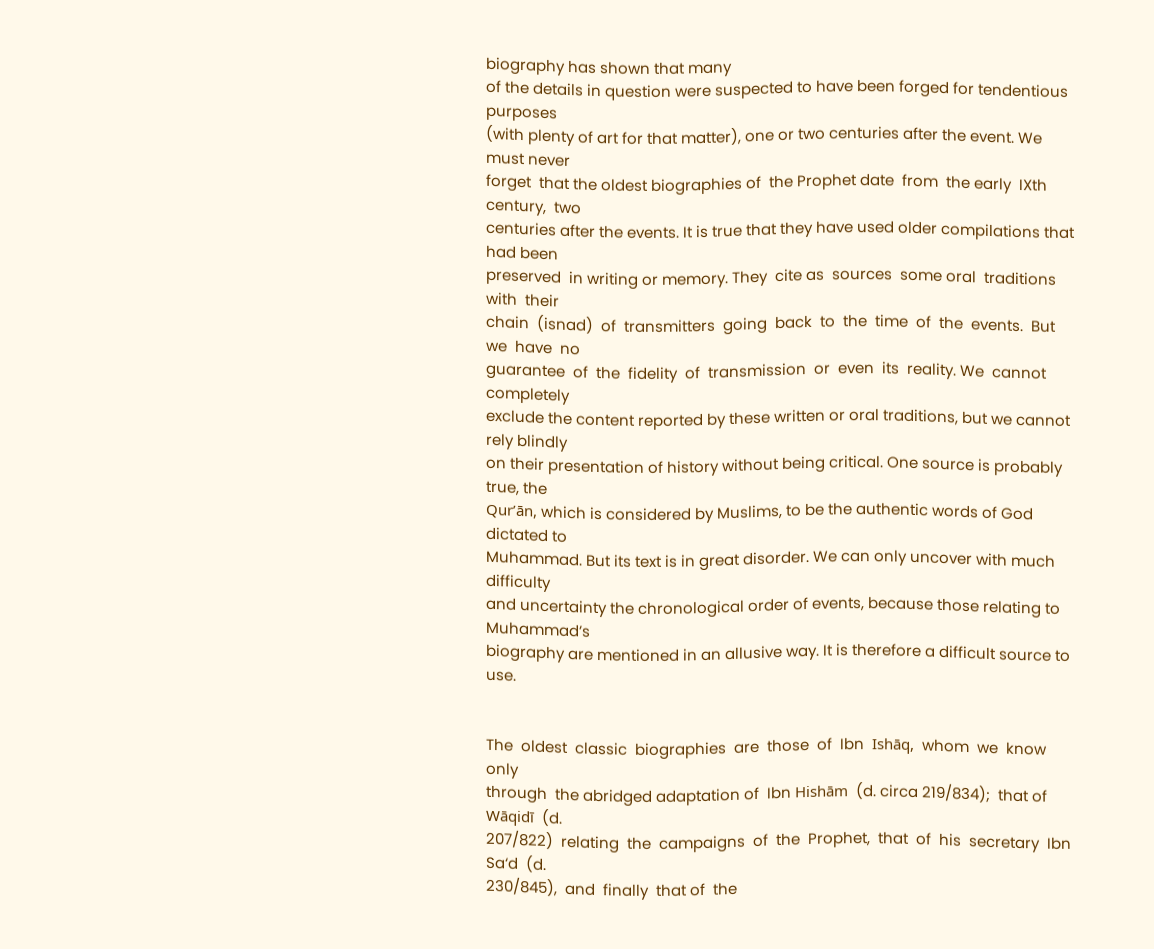biography has shown that many
of the details in question were suspected to have been forged for tendentious purposes
(with plenty of art for that matter), one or two centuries after the event. We must never
forget  that the oldest biographies of  the Prophet date  from  the early  IXth century,  two
centuries after the events. It is true that they have used older compilations that had been
preserved  in writing or memory. They  cite as  sources  some oral  traditions with  their
chain  (isnad)  of  transmitters  going  back  to  the  time  of  the  events.  But we  have  no
guarantee  of  the  fidelity  of  transmission  or  even  its  reality. We  cannot  completely
exclude the content reported by these written or oral traditions, but we cannot rely blindly
on their presentation of history without being critical. One source is probably true, the
Qur’ān, which is considered by Muslims, to be the authentic words of God dictated to
Muhammad. But its text is in great disorder. We can only uncover with much difficulty
and uncertainty the chronological order of events, because those relating to Muhammad’s
biography are mentioned in an allusive way. It is therefore a difficult source to use.


The  oldest  classic  biographies  are  those  of  Ibn  Ishāq,  whom  we  know  only
through  the abridged adaptation of  Ibn Hishām  (d. circa 219/834);  that of Wāqidī  (d.
207/822)  relating  the  campaigns  of  the  Prophet,  that  of  his  secretary  Ibn  Sa‘d  (d.
230/845),  and  finally  that of  the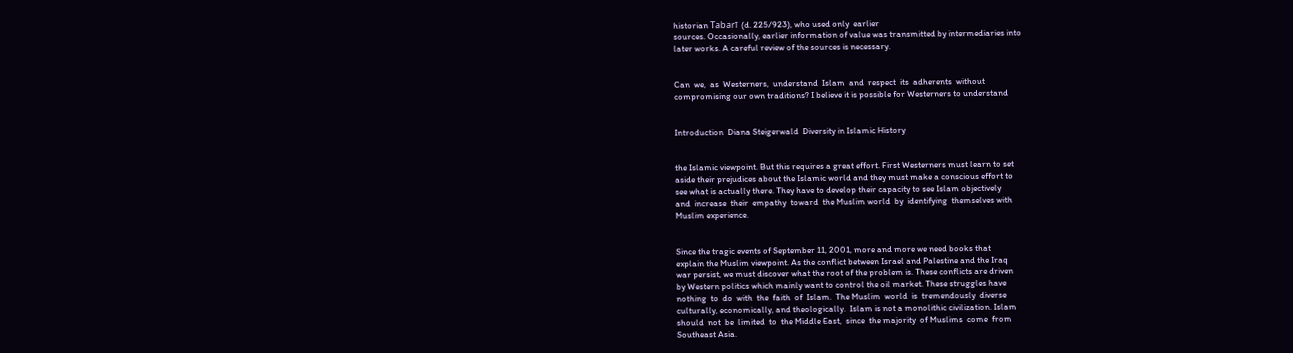historian Tabarī  (d. 225/923), who used only  earlier
sources. Occasionally, earlier information of value was transmitted by intermediaries into
later works. A careful review of the sources is necessary.


Can  we,  as  Westerners,  understand  Islam  and  respect  its  adherents  without
compromising our own traditions? I believe it is possible for Westerners to understand


Introduction  Diana Steigerwald  Diversity in Islamic History


the Islamic viewpoint. But this requires a great effort. First Westerners must learn to set
aside their prejudices about the Islamic world and they must make a conscious effort to
see what is actually there. They have to develop their capacity to see Islam objectively
and  increase  their  empathy  toward  the Muslim world  by  identifying  themselves with
Muslim experience.


Since the tragic events of September 11, 2001, more and more we need books that
explain the Muslim viewpoint. As the conflict between Israel and Palestine and the Iraq
war persist, we must discover what the root of the problem is. These conflicts are driven
by Western politics which mainly want to control the oil market. These struggles have
nothing  to  do  with  the  faith  of  Islam.  The Muslim  world  is  tremendously  diverse
culturally, economically, and theologically.  Islam is not a monolithic civilization. Islam
should  not  be  limited  to  the Middle East,  since  the majority  of Muslims  come  from
Southeast Asia.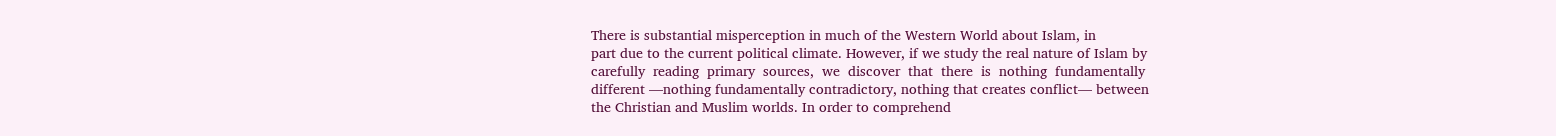There is substantial misperception in much of the Western World about Islam, in
part due to the current political climate. However, if we study the real nature of Islam by
carefully  reading  primary  sources,  we  discover  that  there  is  nothing  fundamentally
different —nothing fundamentally contradictory, nothing that creates conflict— between
the Christian and Muslim worlds. In order to comprehend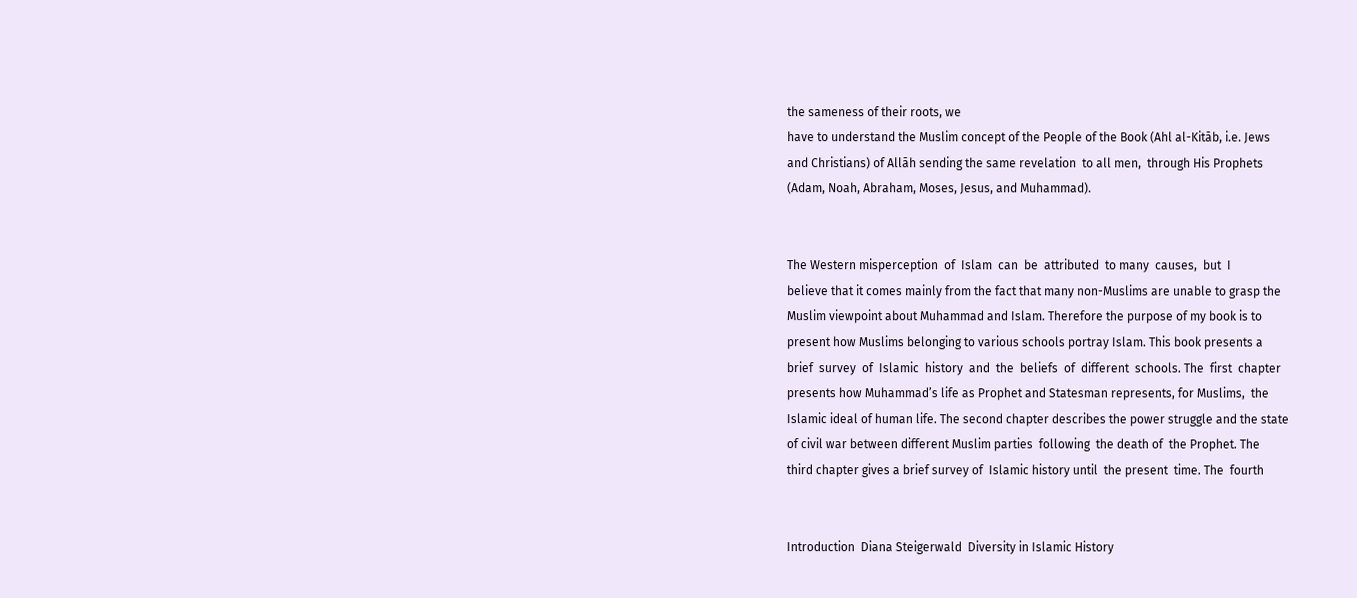the sameness of their roots, we
have to understand the Muslim concept of the People of the Book (Ahl al-Kitāb, i.e. Jews
and Christians) of Allāh sending the same revelation  to all men,  through His Prophets
(Adam, Noah, Abraham, Moses, Jesus, and Muhammad).


The Western misperception  of  Islam  can  be  attributed  to many  causes,  but  I
believe that it comes mainly from the fact that many non-Muslims are unable to grasp the
Muslim viewpoint about Muhammad and Islam. Therefore the purpose of my book is to
present how Muslims belonging to various schools portray Islam. This book presents a
brief  survey  of  Islamic  history  and  the  beliefs  of  different  schools. The  first  chapter
presents how Muhammad’s life as Prophet and Statesman represents, for Muslims,  the
Islamic ideal of human life. The second chapter describes the power struggle and the state
of civil war between different Muslim parties  following  the death of  the Prophet. The
third chapter gives a brief survey of  Islamic history until  the present  time. The  fourth


Introduction  Diana Steigerwald  Diversity in Islamic History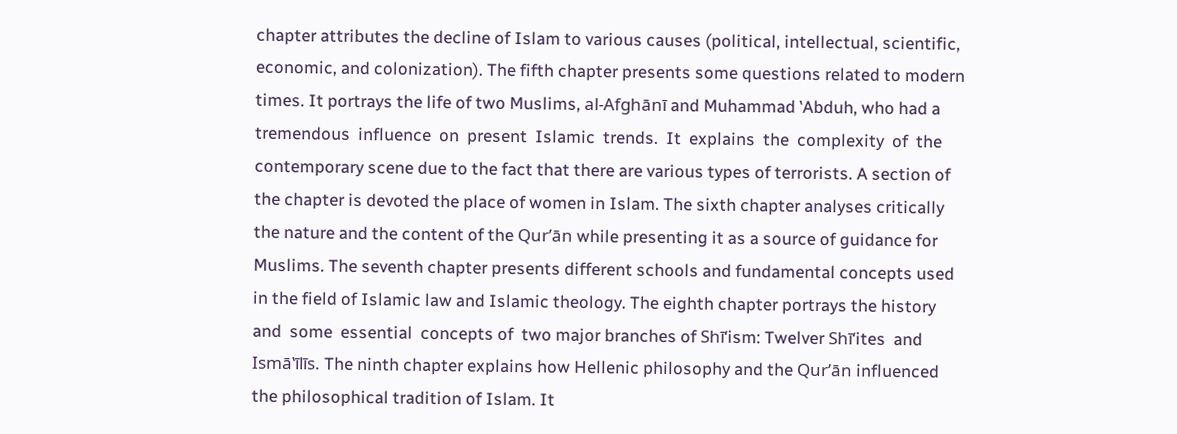chapter attributes the decline of Islam to various causes (political, intellectual, scientific,
economic, and colonization). The fifth chapter presents some questions related to modern
times. It portrays the life of two Muslims, al-Afghānī and Muhammad ‛Abduh, who had a
tremendous  influence  on  present  Islamic  trends.  It  explains  the  complexity  of  the
contemporary scene due to the fact that there are various types of terrorists. A section of
the chapter is devoted the place of women in Islam. The sixth chapter analyses critically
the nature and the content of the Qur’ān while presenting it as a source of guidance for
Muslims. The seventh chapter presents different schools and fundamental concepts used
in the field of Islamic law and Islamic theology. The eighth chapter portrays the history
and  some  essential  concepts of  two major branches of Shī‘ism: Twelver Shī‘ites  and
Ismā‛īlīs. The ninth chapter explains how Hellenic philosophy and the Qur’ān influenced
the philosophical tradition of Islam. It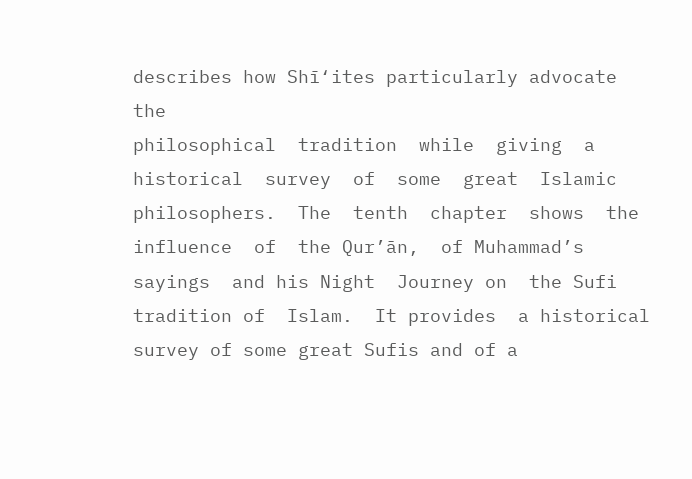describes how Shī‘ites particularly advocate the
philosophical  tradition  while  giving  a  historical  survey  of  some  great  Islamic
philosophers.  The  tenth  chapter  shows  the  influence  of  the Qur’ān,  of Muhammad’s
sayings  and his Night  Journey on  the Sufi  tradition of  Islam.  It provides  a historical
survey of some great Sufis and of a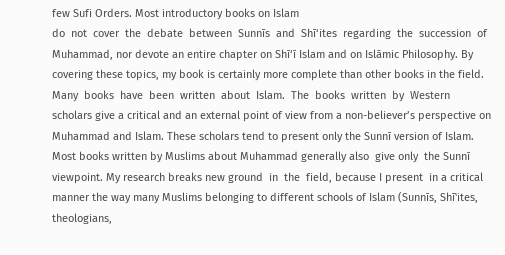few Sufi Orders. Most introductory books on Islam
do  not  cover  the  debate  between  Sunnīs  and  Shī‘ites  regarding  the  succession  of
Muhammad, nor devote an entire chapter on Shī‘ī Islam and on Islāmic Philosophy. By
covering these topics, my book is certainly more complete than other books in the field.
Many  books  have  been  written  about  Islam.  The  books  written  by  Western
scholars give a critical and an external point of view from a non-believer’s perspective on
Muhammad and Islam. These scholars tend to present only the Sunnī version of Islam.
Most books written by Muslims about Muhammad generally also  give only  the Sunnī
viewpoint. My research breaks new ground  in  the  field, because I present  in a critical
manner the way many Muslims belonging to different schools of Islam (Sunnīs, Shī‛ites,
theologians,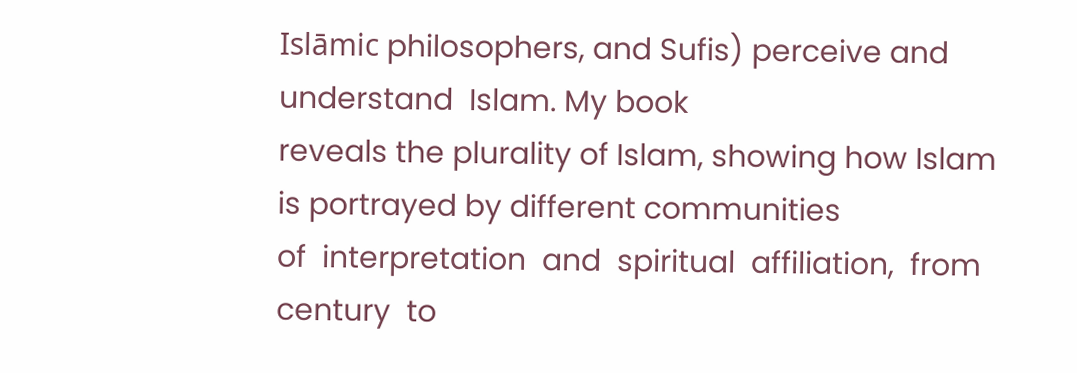Islāmic philosophers, and Sufis) perceive and understand  Islam. My book
reveals the plurality of Islam, showing how Islam is portrayed by different communities
of  interpretation  and  spiritual  affiliation,  from  century  to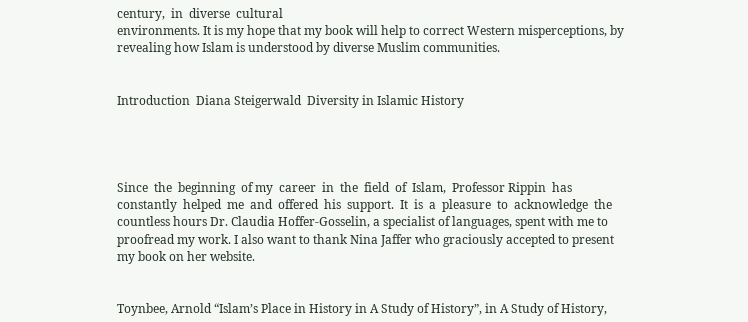century,  in  diverse  cultural
environments. It is my hope that my book will help to correct Western misperceptions, by
revealing how Islam is understood by diverse Muslim communities.


Introduction  Diana Steigerwald  Diversity in Islamic History




Since  the  beginning  of my  career  in  the  field  of  Islam,  Professor Rippin  has
constantly  helped  me  and  offered  his  support.  It  is  a  pleasure  to  acknowledge  the
countless hours Dr. Claudia Hoffer-Gosselin, a specialist of languages, spent with me to
proofread my work. I also want to thank Nina Jaffer who graciously accepted to present
my book on her website.


Toynbee, Arnold “Islam’s Place in History in A Study of History”, in A Study of History,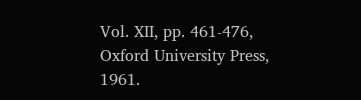Vol. XII, pp. 461-476, Oxford University Press, 1961.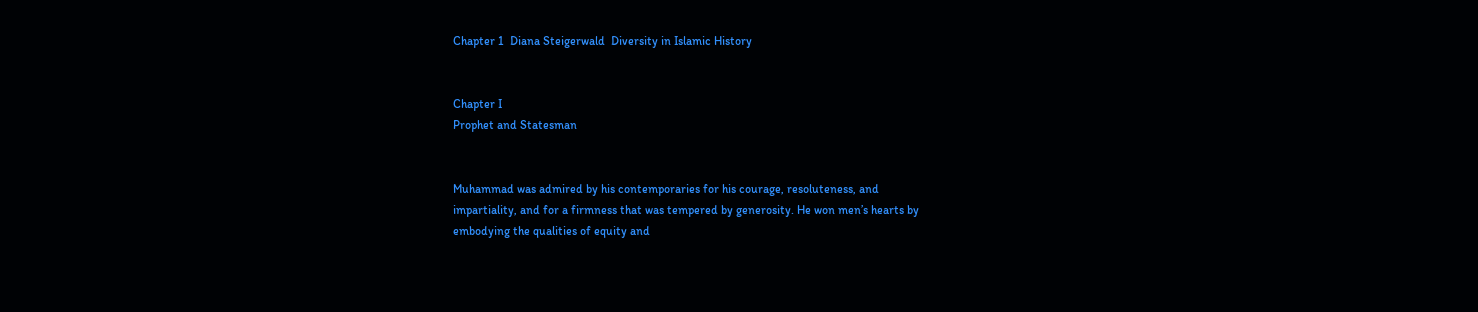Chapter 1  Diana Steigerwald  Diversity in Islamic History


Chapter I
Prophet and Statesman


Muhammad was admired by his contemporaries for his courage, resoluteness, and
impartiality, and for a firmness that was tempered by generosity. He won men’s hearts by
embodying the qualities of equity and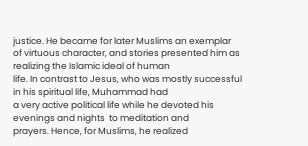justice. He became for later Muslims an exemplar
of virtuous character, and stories presented him as realizing the Islamic ideal of human
life. In contrast to Jesus, who was mostly successful in his spiritual life, Muhammad had
a very active political life while he devoted his evenings and nights  to meditation and
prayers. Hence, for Muslims, he realized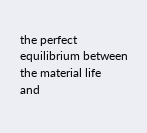the perfect equilibrium between the material life
and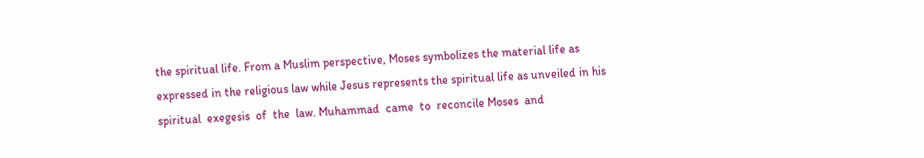the spiritual life. From a Muslim perspective, Moses symbolizes the material life as
expressed in the religious law while Jesus represents the spiritual life as unveiled in his
spiritual  exegesis  of  the  law. Muhammad  came  to  reconcile Moses  and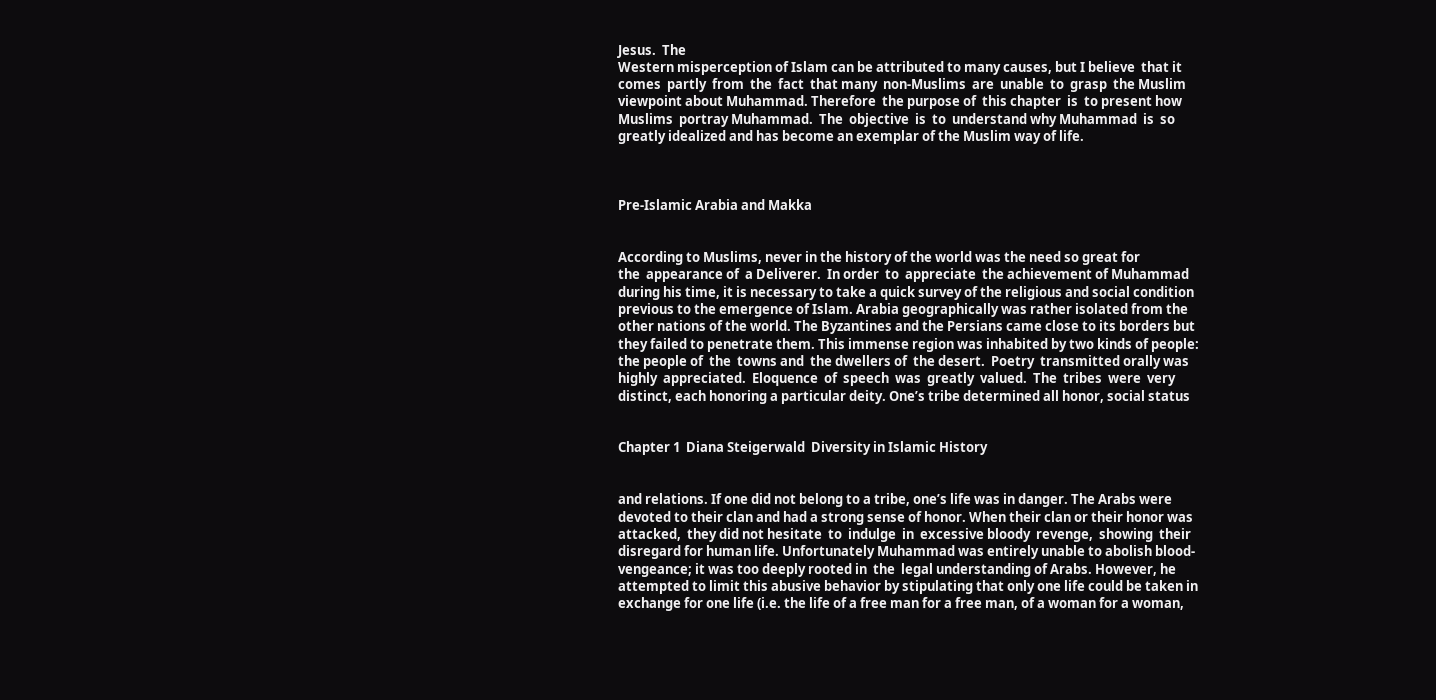Jesus.  The
Western misperception of Islam can be attributed to many causes, but I believe  that it
comes  partly  from  the  fact  that many  non-Muslims  are  unable  to  grasp  the Muslim
viewpoint about Muhammad. Therefore  the purpose of  this chapter  is  to present how
Muslims  portray Muhammad.  The  objective  is  to  understand why Muhammad  is  so
greatly idealized and has become an exemplar of the Muslim way of life.



Pre-Islamic Arabia and Makka


According to Muslims, never in the history of the world was the need so great for
the  appearance of  a Deliverer.  In order  to  appreciate  the achievement of Muhammad
during his time, it is necessary to take a quick survey of the religious and social condition
previous to the emergence of Islam. Arabia geographically was rather isolated from the
other nations of the world. The Byzantines and the Persians came close to its borders but
they failed to penetrate them. This immense region was inhabited by two kinds of people:
the people of  the  towns and  the dwellers of  the desert.  Poetry  transmitted orally was
highly  appreciated.  Eloquence  of  speech  was  greatly  valued.  The  tribes  were  very
distinct, each honoring a particular deity. One’s tribe determined all honor, social status


Chapter 1  Diana Steigerwald  Diversity in Islamic History


and relations. If one did not belong to a tribe, one’s life was in danger. The Arabs were
devoted to their clan and had a strong sense of honor. When their clan or their honor was
attacked,  they did not hesitate  to  indulge  in  excessive bloody  revenge,  showing  their
disregard for human life. Unfortunately Muhammad was entirely unable to abolish blood-
vengeance; it was too deeply rooted in  the  legal understanding of Arabs. However, he
attempted to limit this abusive behavior by stipulating that only one life could be taken in
exchange for one life (i.e. the life of a free man for a free man, of a woman for a woman,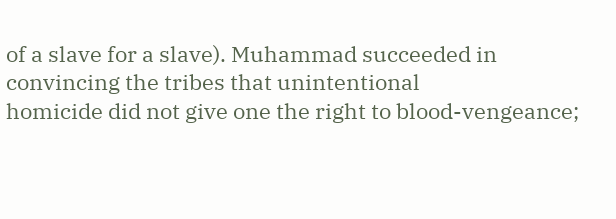of a slave for a slave). Muhammad succeeded in convincing the tribes that unintentional
homicide did not give one the right to blood-vengeance;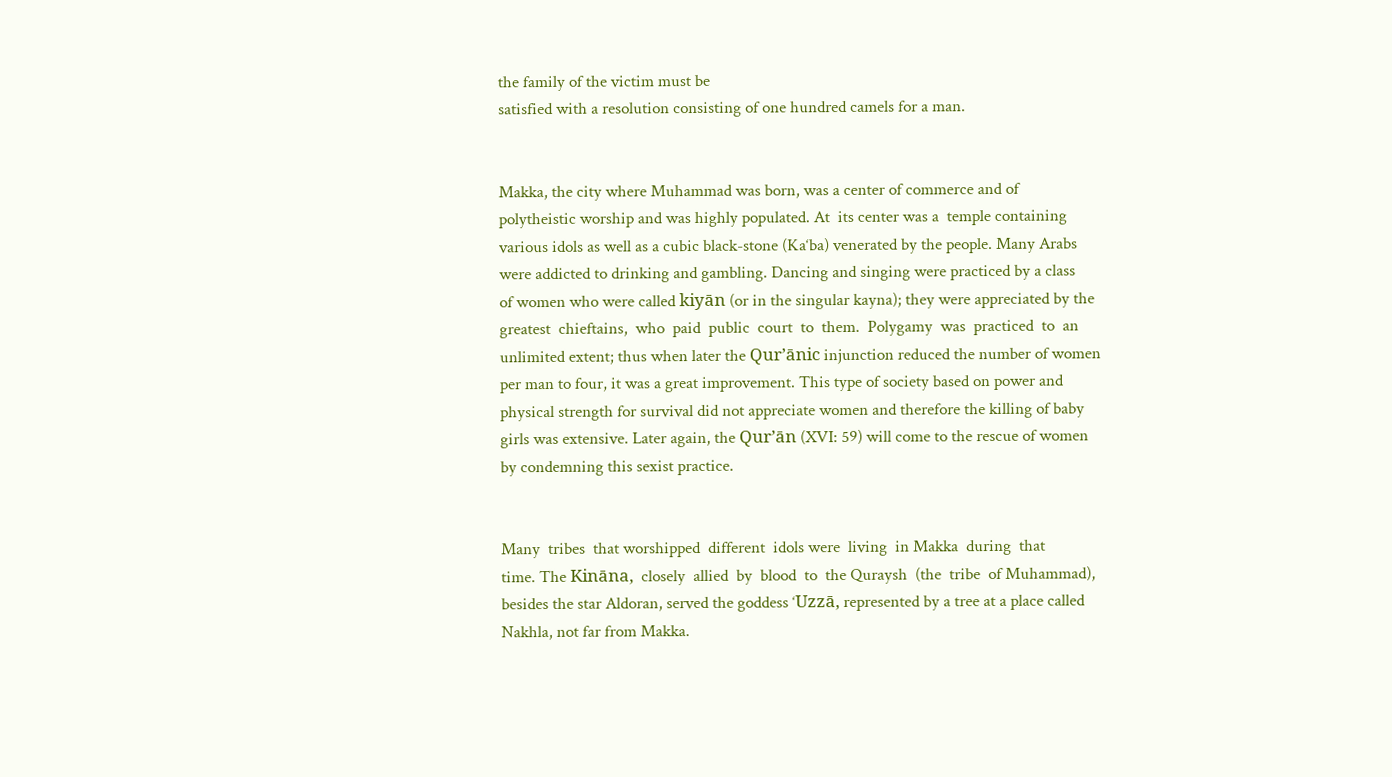the family of the victim must be
satisfied with a resolution consisting of one hundred camels for a man.


Makka, the city where Muhammad was born, was a center of commerce and of
polytheistic worship and was highly populated. At  its center was a  temple containing
various idols as well as a cubic black-stone (Ka‘ba) venerated by the people. Many Arabs
were addicted to drinking and gambling. Dancing and singing were practiced by a class
of women who were called kiyān (or in the singular kayna); they were appreciated by the
greatest  chieftains,  who  paid  public  court  to  them.  Polygamy  was  practiced  to  an
unlimited extent; thus when later the Qur’ānic injunction reduced the number of women
per man to four, it was a great improvement. This type of society based on power and
physical strength for survival did not appreciate women and therefore the killing of baby
girls was extensive. Later again, the Qur’ān (XVI: 59) will come to the rescue of women
by condemning this sexist practice.


Many  tribes  that worshipped  different  idols were  living  in Makka  during  that
time. The Kināna,  closely  allied  by  blood  to  the Quraysh  (the  tribe  of Muhammad),
besides the star Aldoran, served the goddess ‘Uzzā, represented by a tree at a place called
Nakhla, not far from Makka.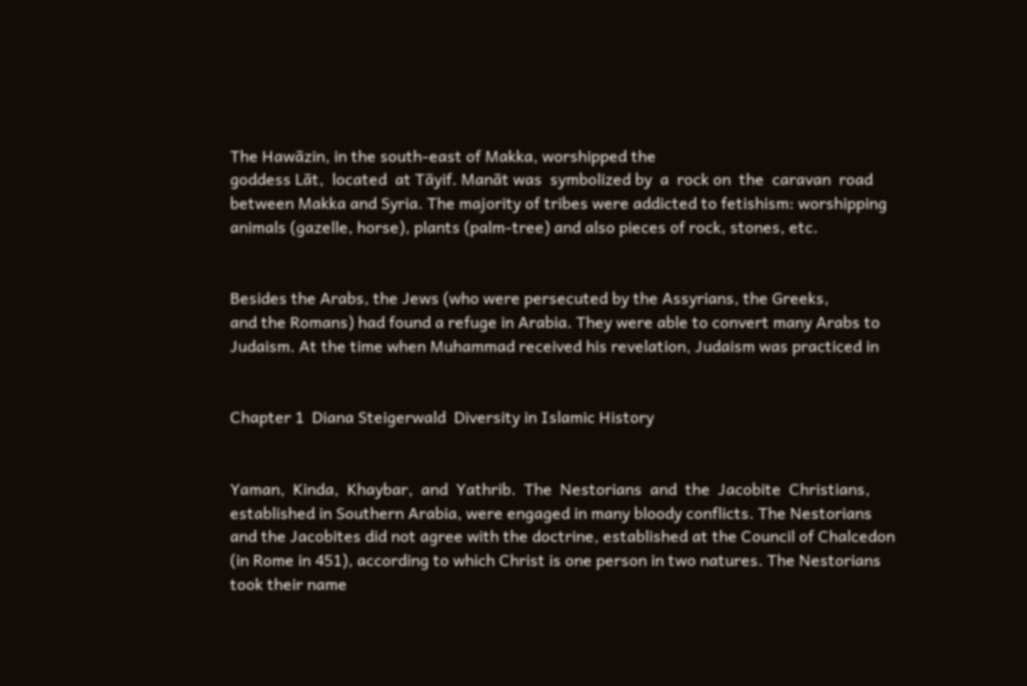The Hawāzin, in the south-east of Makka, worshipped the
goddess Lāt,  located  at Tāyif. Manāt was  symbolized by  a  rock on  the  caravan  road
between Makka and Syria. The majority of tribes were addicted to fetishism: worshipping
animals (gazelle, horse), plants (palm-tree) and also pieces of rock, stones, etc.


Besides the Arabs, the Jews (who were persecuted by the Assyrians, the Greeks,
and the Romans) had found a refuge in Arabia. They were able to convert many Arabs to
Judaism. At the time when Muhammad received his revelation, Judaism was practiced in


Chapter 1  Diana Steigerwald  Diversity in Islamic History


Yaman,  Kinda,  Khaybar,  and  Yathrib.  The  Nestorians  and  the  Jacobite  Christians,
established in Southern Arabia, were engaged in many bloody conflicts. The Nestorians
and the Jacobites did not agree with the doctrine, established at the Council of Chalcedon
(in Rome in 451), according to which Christ is one person in two natures. The Nestorians
took their name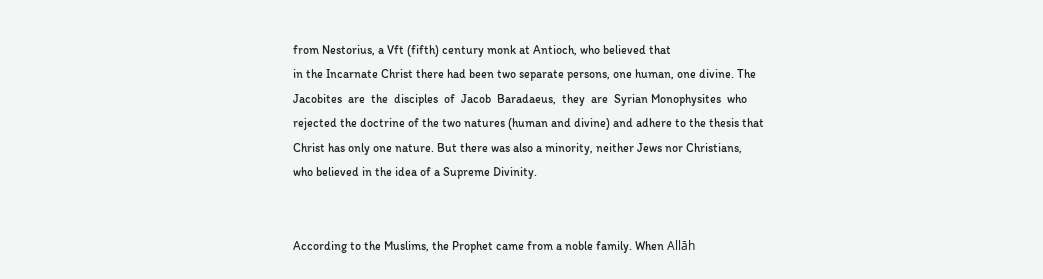from Nestorius, a Vft (fifth) century monk at Antioch, who believed that
in the Incarnate Christ there had been two separate persons, one human, one divine. The
Jacobites  are  the  disciples  of  Jacob  Baradaeus,  they  are  Syrian Monophysites  who
rejected the doctrine of the two natures (human and divine) and adhere to the thesis that
Christ has only one nature. But there was also a minority, neither Jews nor Christians,
who believed in the idea of a Supreme Divinity.


According to the Muslims, the Prophet came from a noble family. When Allāh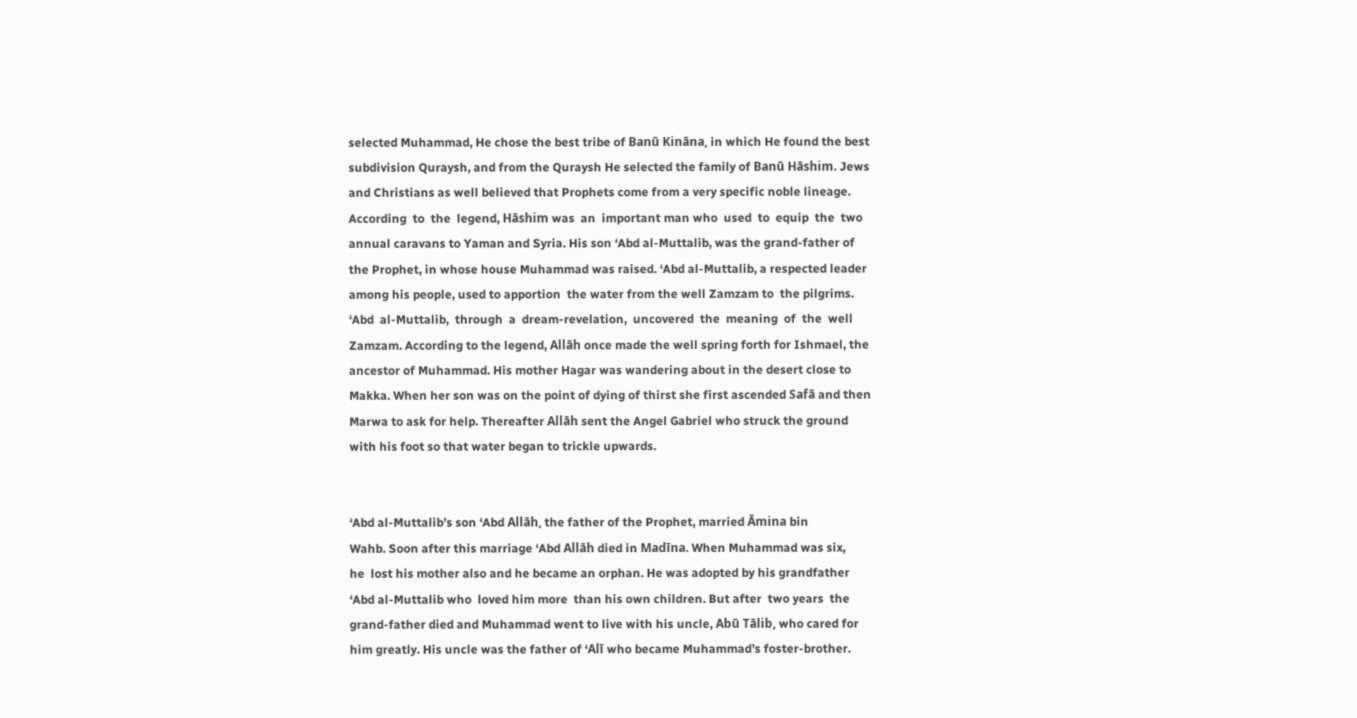selected Muhammad, He chose the best tribe of Banū Kināna, in which He found the best
subdivision Quraysh, and from the Quraysh He selected the family of Banū Hāshim. Jews
and Christians as well believed that Prophets come from a very specific noble lineage.
According  to  the  legend, Hāshim was  an  important man who  used  to  equip  the  two
annual caravans to Yaman and Syria. His son ‘Abd al-Muttalib, was the grand-father of
the Prophet, in whose house Muhammad was raised. ‘Abd al-Muttalib, a respected leader
among his people, used to apportion  the water from the well Zamzam to  the pilgrims.
‘Abd  al-Muttalib,  through  a  dream-revelation,  uncovered  the  meaning  of  the  well
Zamzam. According to the legend, Allāh once made the well spring forth for Ishmael, the
ancestor of Muhammad. His mother Hagar was wandering about in the desert close to
Makka. When her son was on the point of dying of thirst she first ascended Safā and then
Marwa to ask for help. Thereafter Allāh sent the Angel Gabriel who struck the ground
with his foot so that water began to trickle upwards.


‘Abd al-Muttalib’s son ‘Abd Allāh, the father of the Prophet, married Āmina bin
Wahb. Soon after this marriage ‘Abd Allāh died in Madīna. When Muhammad was six,
he  lost his mother also and he became an orphan. He was adopted by his grandfather
‘Abd al-Muttalib who  loved him more  than his own children. But after  two years  the
grand-father died and Muhammad went to live with his uncle, Abū Tālib, who cared for
him greatly. His uncle was the father of ‘Alī who became Muhammad’s foster-brother.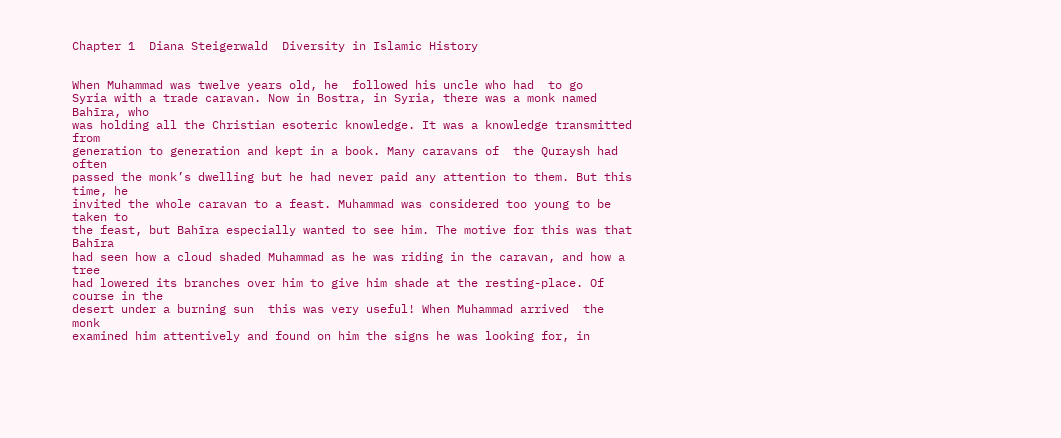Chapter 1  Diana Steigerwald  Diversity in Islamic History


When Muhammad was twelve years old, he  followed his uncle who had  to go
Syria with a trade caravan. Now in Bostra, in Syria, there was a monk named Bahīra, who
was holding all the Christian esoteric knowledge. It was a knowledge transmitted from
generation to generation and kept in a book. Many caravans of  the Quraysh had often
passed the monk’s dwelling but he had never paid any attention to them. But this time, he
invited the whole caravan to a feast. Muhammad was considered too young to be taken to
the feast, but Bahīra especially wanted to see him. The motive for this was that Bahīra
had seen how a cloud shaded Muhammad as he was riding in the caravan, and how a tree
had lowered its branches over him to give him shade at the resting-place. Of course in the
desert under a burning sun  this was very useful! When Muhammad arrived  the monk
examined him attentively and found on him the signs he was looking for, in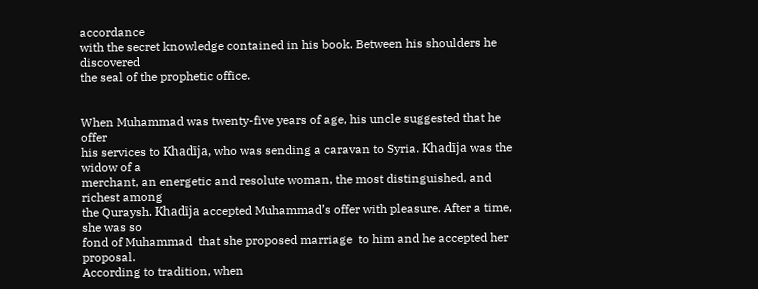accordance
with the secret knowledge contained in his book. Between his shoulders he discovered
the seal of the prophetic office.


When Muhammad was twenty-five years of age, his uncle suggested that he offer
his services to Khadīja, who was sending a caravan to Syria. Khadīja was the widow of a
merchant, an energetic and resolute woman, the most distinguished, and richest among
the Quraysh. Khadīja accepted Muhammad’s offer with pleasure. After a time, she was so
fond of Muhammad  that she proposed marriage  to him and he accepted her proposal.
According to tradition, when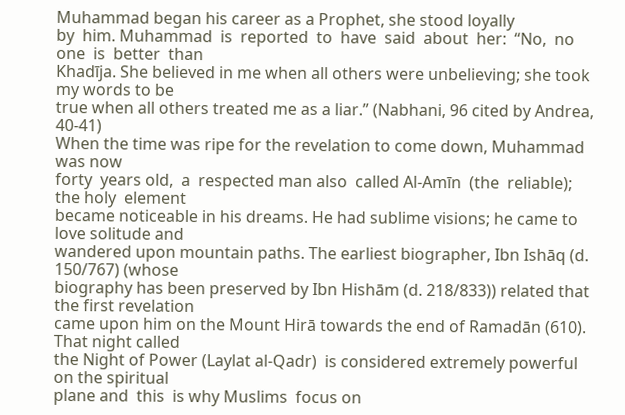Muhammad began his career as a Prophet, she stood loyally
by  him. Muhammad  is  reported  to  have  said  about  her:  “No,  no  one  is  better  than
Khadīja. She believed in me when all others were unbelieving; she took my words to be
true when all others treated me as a liar.” (Nabhani, 96 cited by Andrea, 40-41)
When the time was ripe for the revelation to come down, Muhammad was now
forty  years old,  a  respected man also  called Al-Amīn  (the  reliable);  the holy  element
became noticeable in his dreams. He had sublime visions; he came to love solitude and
wandered upon mountain paths. The earliest biographer, Ibn Ishāq (d. 150/767) (whose
biography has been preserved by Ibn Hishām (d. 218/833)) related that the first revelation
came upon him on the Mount Hirā towards the end of Ramadān (610). That night called
the Night of Power (Laylat al-Qadr)  is considered extremely powerful on the spiritual
plane and  this  is why Muslims  focus on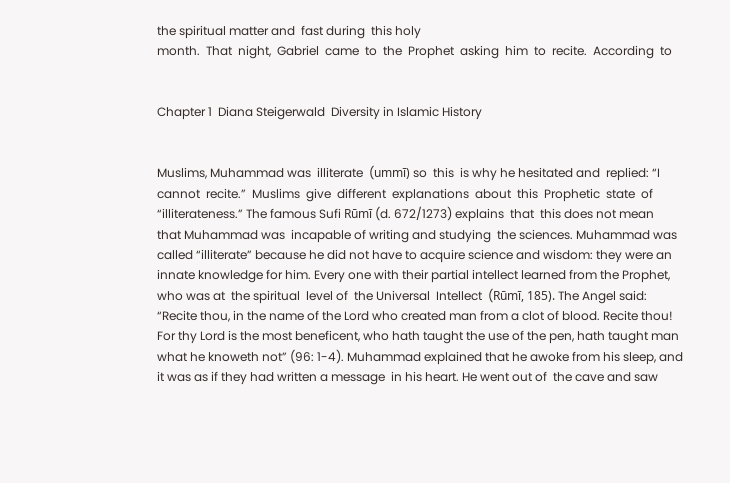the spiritual matter and  fast during  this holy
month.  That  night,  Gabriel  came  to  the  Prophet  asking  him  to  recite.  According  to


Chapter 1  Diana Steigerwald  Diversity in Islamic History


Muslims, Muhammad was  illiterate  (ummī) so  this  is why he hesitated and  replied: “I
cannot  recite.”  Muslims  give  different  explanations  about  this  Prophetic  state  of
“illiterateness.” The famous Sufi Rūmī (d. 672/1273) explains  that  this does not mean
that Muhammad was  incapable of writing and studying  the sciences. Muhammad was
called “illiterate” because he did not have to acquire science and wisdom: they were an
innate knowledge for him. Every one with their partial intellect learned from the Prophet,
who was at  the spiritual  level of  the Universal  Intellect  (Rūmī, 185). The Angel said:
“Recite thou, in the name of the Lord who created man from a clot of blood. Recite thou!
For thy Lord is the most beneficent, who hath taught the use of the pen, hath taught man
what he knoweth not” (96: 1-4). Muhammad explained that he awoke from his sleep, and
it was as if they had written a message  in his heart. He went out of  the cave and saw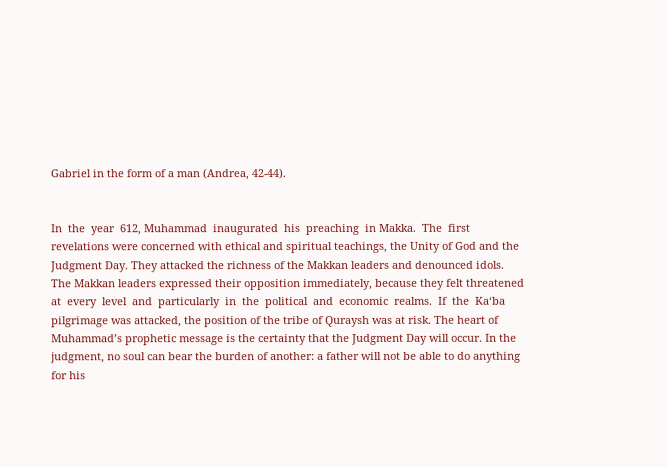Gabriel in the form of a man (Andrea, 42-44).


In  the  year  612, Muhammad  inaugurated  his  preaching  in Makka.  The  first
revelations were concerned with ethical and spiritual teachings, the Unity of God and the
Judgment Day. They attacked the richness of the Makkan leaders and denounced idols.
The Makkan leaders expressed their opposition immediately, because they felt threatened
at  every  level  and  particularly  in  the  political  and  economic  realms.  If  the  Ka‘ba
pilgrimage was attacked, the position of the tribe of Quraysh was at risk. The heart of
Muhammad’s prophetic message is the certainty that the Judgment Day will occur. In the
judgment, no soul can bear the burden of another: a father will not be able to do anything
for his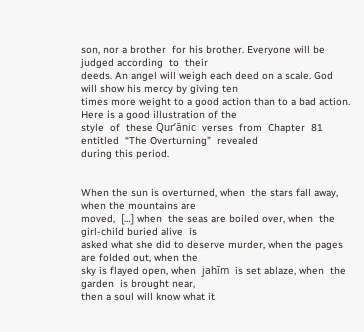son, nor a brother  for his brother. Everyone will be  judged according  to  their
deeds. An angel will weigh each deed on a scale. God will show his mercy by giving ten
times more weight to a good action than to a bad action. Here is a good illustration of the
style  of  these Qur’ānic  verses  from  Chapter  81  entitled  “The Overturning”  revealed
during this period.


When the sun is overturned, when  the stars fall away, when the mountains are
moved,  […] when  the seas are boiled over, when  the girl-child buried alive  is
asked what she did to deserve murder, when the pages are folded out, when the
sky is flayed open, when  jahīm  is set ablaze, when  the garden  is brought near,
then a soul will know what it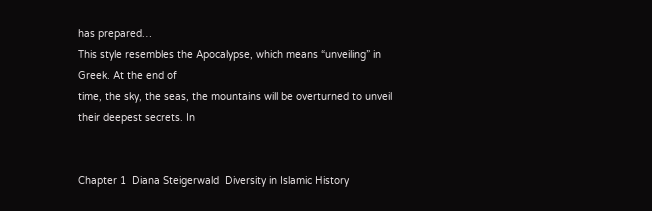has prepared…
This style resembles the Apocalypse, which means “unveiling” in Greek. At the end of
time, the sky, the seas, the mountains will be overturned to unveil their deepest secrets. In


Chapter 1  Diana Steigerwald  Diversity in Islamic History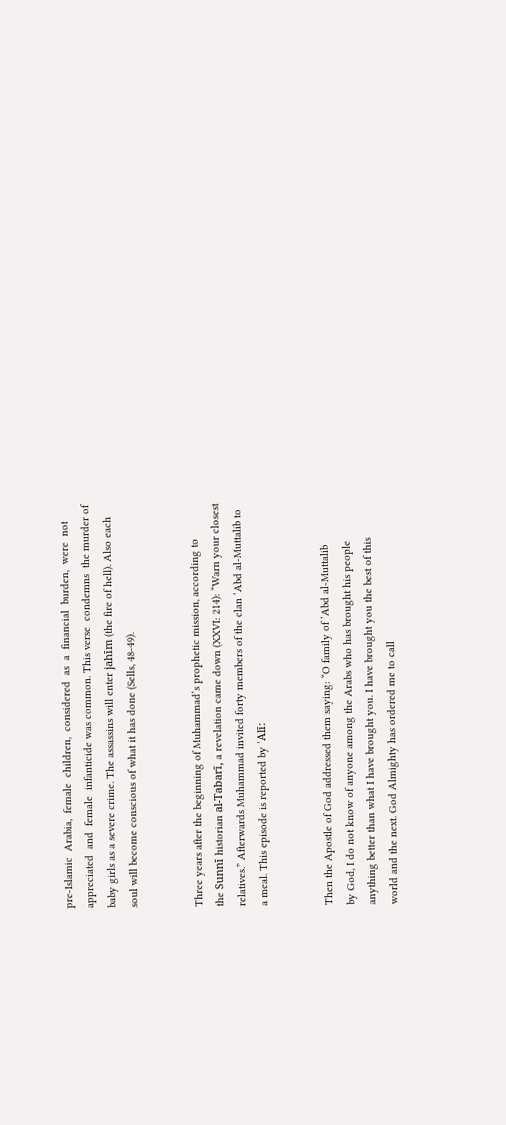pre-Islamic  Arabia,  female  children,  considered  as  a  financial  burden,  were  not
appreciated  and  female  infanticide was common. This verse  condemns  the murder of
baby girls as a severe crime. The assassins will enter jahīm (the fire of hell). Also each
soul will become conscious of what it has done (Sells, 48-49).


Three years after the beginning of Muhammad’s prophetic mission, according to
the Sunnī historian al-Tabarī, a revelation came down (XXVI: 214): “Warn your closest
relatives.” Afterwards Muhammad invited forty members of the clan ‛Abd al-Muttalib to
a meal. This episode is reported by ‛Alī:


Then the Apostle of God addressed them saying: “O family of ‛Abd al-Muttalib
by God, I do not know of anyone among the Arabs who has brought his people
anything better than what I have brought you. I have brought you the best of this
world and the next. God Almighty has ordered me to call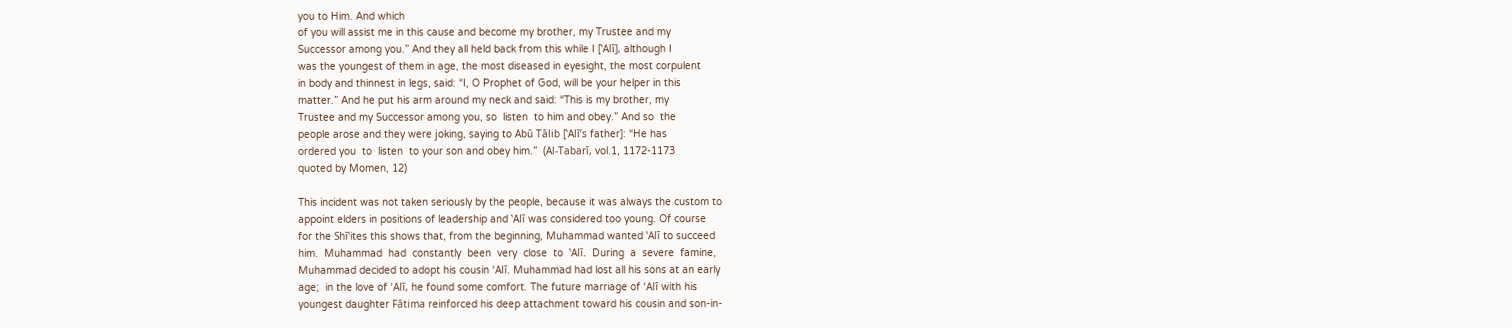you to Him. And which
of you will assist me in this cause and become my brother, my Trustee and my
Successor among you.” And they all held back from this while I [‛Alī], although I
was the youngest of them in age, the most diseased in eyesight, the most corpulent
in body and thinnest in legs, said: “I, O Prophet of God, will be your helper in this
matter.” And he put his arm around my neck and said: “This is my brother, my
Trustee and my Successor among you, so  listen  to him and obey.” And so  the
people arose and they were joking, saying to Abū Tālib [‛Alī’s father]: “He has
ordered you  to  listen  to your son and obey him.”  (Al-Tabarī, vol.1, 1172-1173
quoted by Momen, 12)

This incident was not taken seriously by the people, because it was always the custom to
appoint elders in positions of leadership and ‛Alī was considered too young. Of course
for the Shī‛ites this shows that, from the beginning, Muhammad wanted ‛Alī to succeed
him.  Muhammad  had  constantly  been  very  close  to  ‛Alī.  During  a  severe  famine,
Muhammad decided to adopt his cousin ‘Alī. Muhammad had lost all his sons at an early
age;  in the love of ‘Alī, he found some comfort. The future marriage of ‘Alī with his
youngest daughter Fātima reinforced his deep attachment toward his cousin and son-in-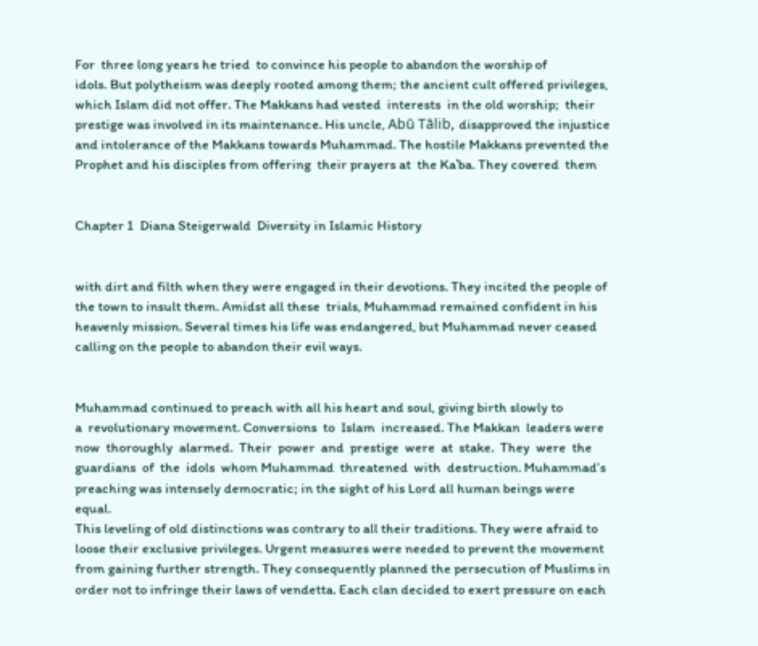For  three long years he tried  to convince his people to abandon the worship of
idols. But polytheism was deeply rooted among them; the ancient cult offered privileges,
which Islam did not offer. The Makkans had vested  interests  in the old worship;  their
prestige was involved in its maintenance. His uncle, Abū Tālib, disapproved the injustice
and intolerance of the Makkans towards Muhammad. The hostile Makkans prevented the
Prophet and his disciples from offering  their prayers at  the Ka‛ba. They covered  them


Chapter 1  Diana Steigerwald  Diversity in Islamic History


with dirt and filth when they were engaged in their devotions. They incited the people of
the town to insult them. Amidst all these  trials, Muhammad remained confident in his
heavenly mission. Several times his life was endangered, but Muhammad never ceased
calling on the people to abandon their evil ways.


Muhammad continued to preach with all his heart and soul, giving birth slowly to
a  revolutionary movement. Conversions  to  Islam  increased. The Makkan  leaders were
now  thoroughly  alarmed.  Their  power  and  prestige  were  at  stake.  They  were  the
guardians  of  the  idols  whom Muhammad  threatened  with  destruction. Muhammad’s
preaching was intensely democratic; in the sight of his Lord all human beings were equal.
This leveling of old distinctions was contrary to all their traditions. They were afraid to
loose their exclusive privileges. Urgent measures were needed to prevent the movement
from gaining further strength. They consequently planned the persecution of Muslims in
order not to infringe their laws of vendetta. Each clan decided to exert pressure on each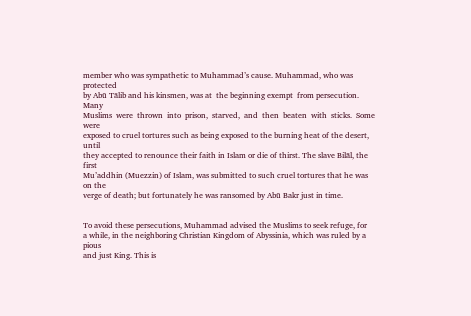member who was sympathetic to Muhammad’s cause. Muhammad, who was protected
by Abū Tālib and his kinsmen, was at  the beginning exempt  from persecution. Many
Muslims  were  thrown  into  prison,  starved,  and  then  beaten  with  sticks.  Some were
exposed to cruel tortures such as being exposed to the burning heat of the desert, until
they accepted to renounce their faith in Islam or die of thirst. The slave Bilāl, the first
Mu’addhin (Muezzin) of Islam, was submitted to such cruel tortures that he was on the
verge of death; but fortunately he was ransomed by Abū Bakr just in time.


To avoid these persecutions, Muhammad advised the Muslims to seek refuge, for
a while, in the neighboring Christian Kingdom of Abyssinia, which was ruled by a pious
and just King. This is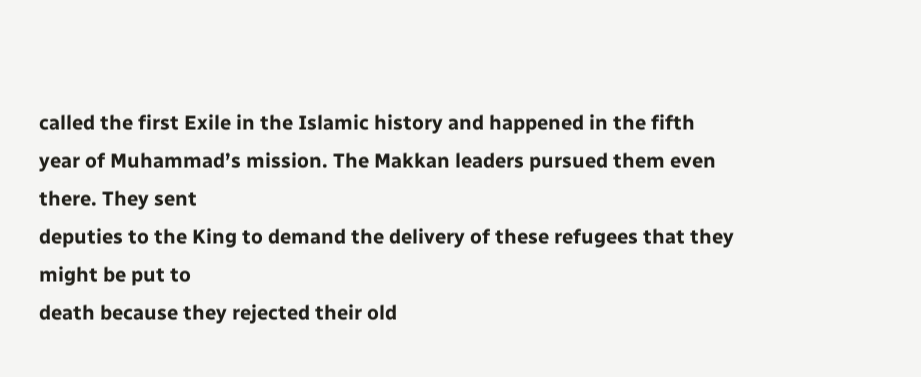called the first Exile in the Islamic history and happened in the fifth
year of Muhammad’s mission. The Makkan leaders pursued them even there. They sent
deputies to the King to demand the delivery of these refugees that they might be put to
death because they rejected their old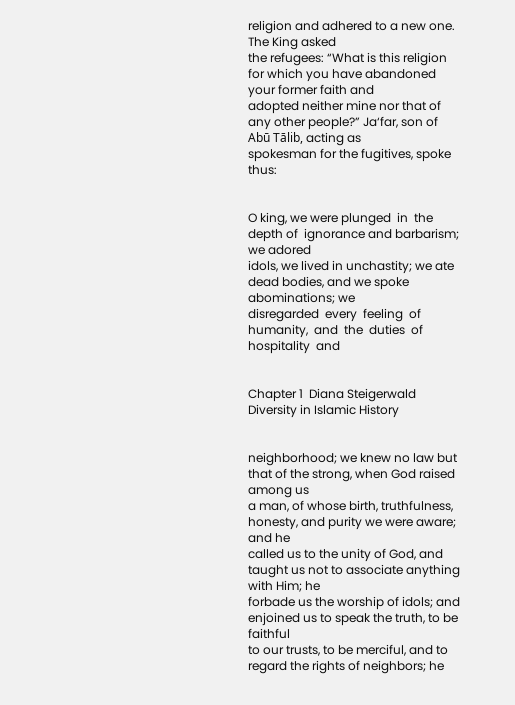religion and adhered to a new one. The King asked
the refugees: “What is this religion for which you have abandoned your former faith and
adopted neither mine nor that of any other people?” Ja‘far, son of Abū Tālib, acting as
spokesman for the fugitives, spoke thus:


O king, we were plunged  in  the depth of  ignorance and barbarism; we adored
idols, we lived in unchastity; we ate dead bodies, and we spoke abominations; we
disregarded  every  feeling  of  humanity,  and  the  duties  of  hospitality  and


Chapter 1  Diana Steigerwald  Diversity in Islamic History


neighborhood; we knew no law but that of the strong, when God raised among us
a man, of whose birth, truthfulness, honesty, and purity we were aware; and he
called us to the unity of God, and taught us not to associate anything with Him; he
forbade us the worship of idols; and enjoined us to speak the truth, to be faithful
to our trusts, to be merciful, and to regard the rights of neighbors; he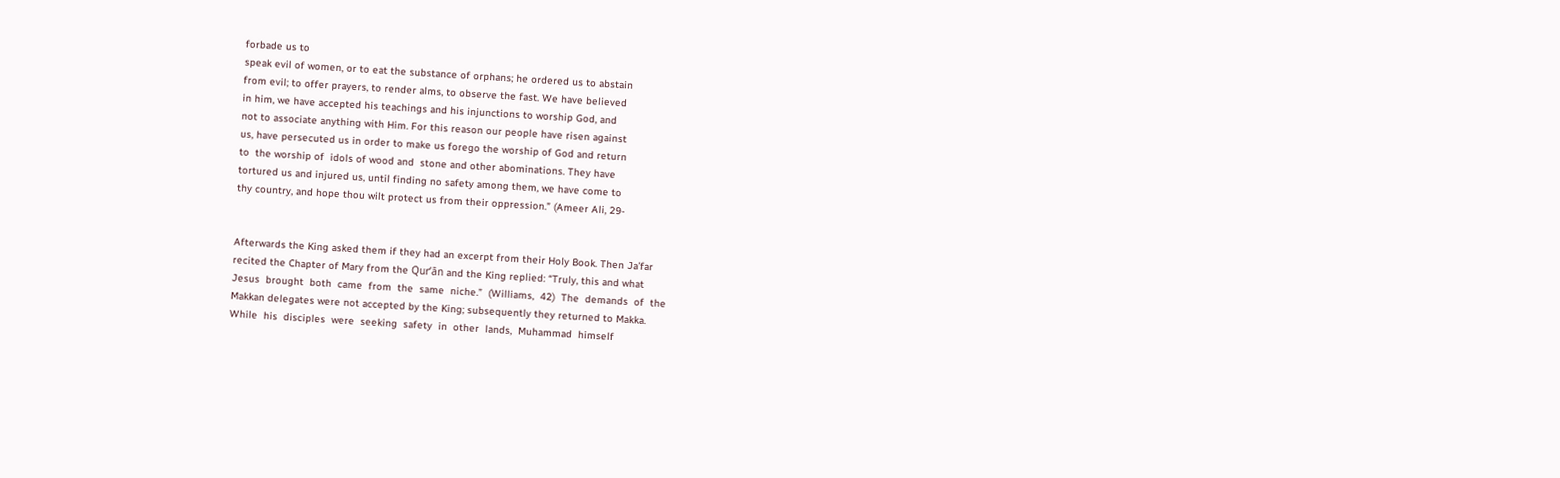forbade us to
speak evil of women, or to eat the substance of orphans; he ordered us to abstain
from evil; to offer prayers, to render alms, to observe the fast. We have believed
in him, we have accepted his teachings and his injunctions to worship God, and
not to associate anything with Him. For this reason our people have risen against
us, have persecuted us in order to make us forego the worship of God and return
to  the worship of  idols of wood and  stone and other abominations. They have
tortured us and injured us, until finding no safety among them, we have come to
thy country, and hope thou wilt protect us from their oppression.” (Ameer Ali, 29-


Afterwards the King asked them if they had an excerpt from their Holy Book. Then Ja’far
recited the Chapter of Mary from the Qur’ān and the King replied: “Truly, this and what
Jesus  brought  both  came  from  the  same  niche.”  (Williams,  42)  The  demands  of  the
Makkan delegates were not accepted by the King; subsequently they returned to Makka.
While  his  disciples  were  seeking  safety  in  other  lands,  Muhammad  himself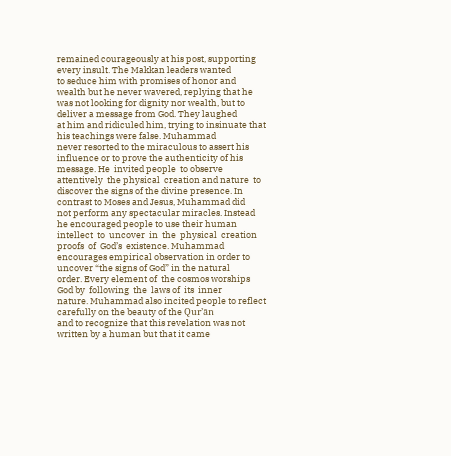remained courageously at his post, supporting every insult. The Makkan leaders wanted
to seduce him with promises of honor and wealth but he never wavered, replying that he
was not looking for dignity nor wealth, but to deliver a message from God. They laughed
at him and ridiculed him, trying to insinuate that his teachings were false. Muhammad
never resorted to the miraculous to assert his influence or to prove the authenticity of his
message. He  invited people  to observe  attentively  the physical  creation and nature  to
discover the signs of the divine presence. In contrast to Moses and Jesus, Muhammad did
not perform any spectacular miracles. Instead he encouraged people to use their human
intellect  to  uncover  in  the  physical  creation  proofs  of  God’s  existence. Muhammad
encourages empirical observation in order to uncover “the signs of God” in the natural
order. Every element of  the cosmos worships God by  following  the  laws of  its  inner
nature. Muhammad also incited people to reflect carefully on the beauty of the Qur’ān
and to recognize that this revelation was not written by a human but that it came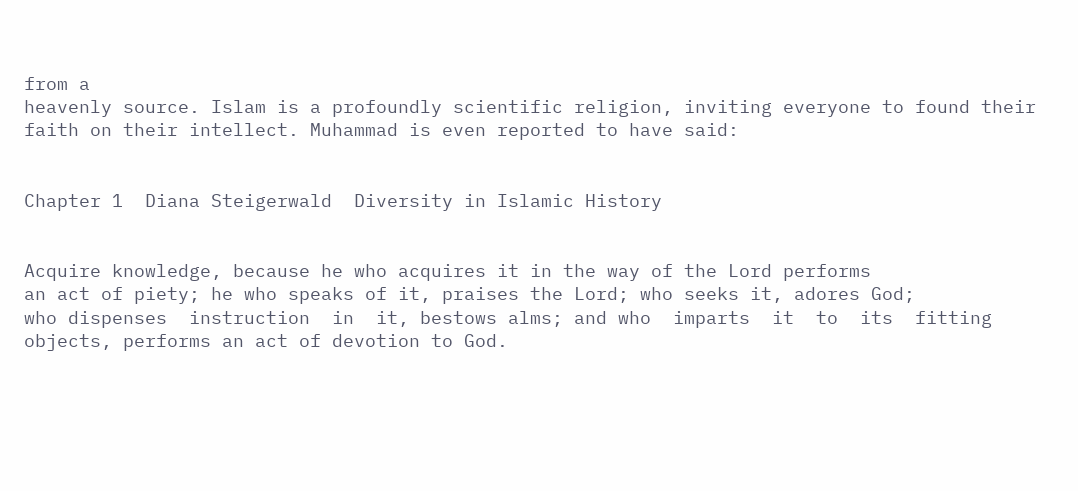from a
heavenly source. Islam is a profoundly scientific religion, inviting everyone to found their
faith on their intellect. Muhammad is even reported to have said:


Chapter 1  Diana Steigerwald  Diversity in Islamic History


Acquire knowledge, because he who acquires it in the way of the Lord performs
an act of piety; he who speaks of it, praises the Lord; who seeks it, adores God;
who dispenses  instruction  in  it, bestows alms; and who  imparts  it  to  its  fitting
objects, performs an act of devotion to God.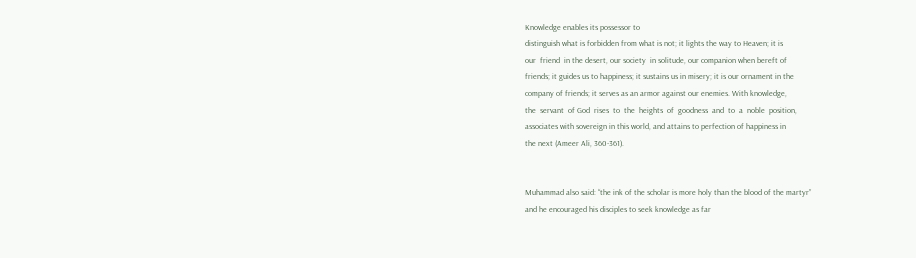Knowledge enables its possessor to
distinguish what is forbidden from what is not; it lights the way to Heaven; it is
our  friend  in the desert, our society  in solitude, our companion when bereft of
friends; it guides us to happiness; it sustains us in misery; it is our ornament in the
company of friends; it serves as an armor against our enemies. With knowledge,
the  servant  of God  rises  to  the  heights  of  goodness  and  to  a  noble  position,
associates with sovereign in this world, and attains to perfection of happiness in
the next (Ameer Ali, 360-361).


Muhammad also said: “the ink of the scholar is more holy than the blood of the martyr”
and he encouraged his disciples to seek knowledge as far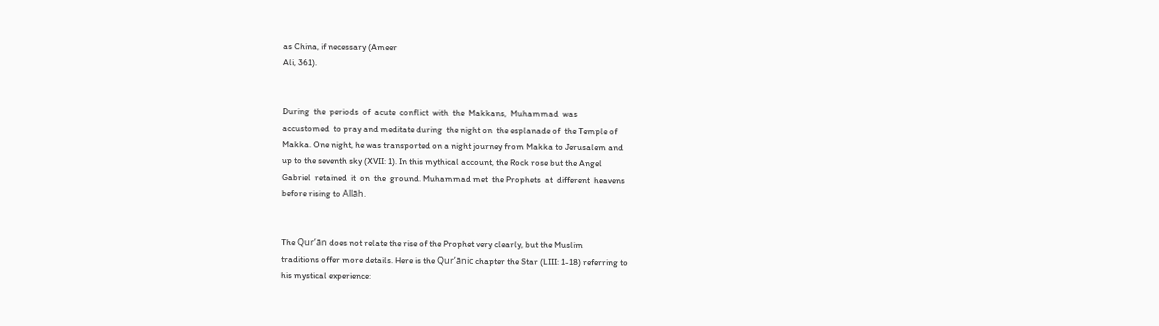as China, if necessary (Ameer
Ali, 361).


During  the  periods  of  acute  conflict  with  the  Makkans,  Muhammad  was
accustomed  to pray and meditate during  the night on  the esplanade of  the Temple of
Makka. One night, he was transported on a night journey from Makka to Jerusalem and
up to the seventh sky (XVII: 1). In this mythical account, the Rock rose but the Angel
Gabriel  retained  it  on  the  ground. Muhammad met  the Prophets  at  different  heavens
before rising to Allāh.


The Qur’ān does not relate the rise of the Prophet very clearly, but the Muslim
traditions offer more details. Here is the Qur’ānic chapter the Star (LIII: 1-18) referring to
his mystical experience: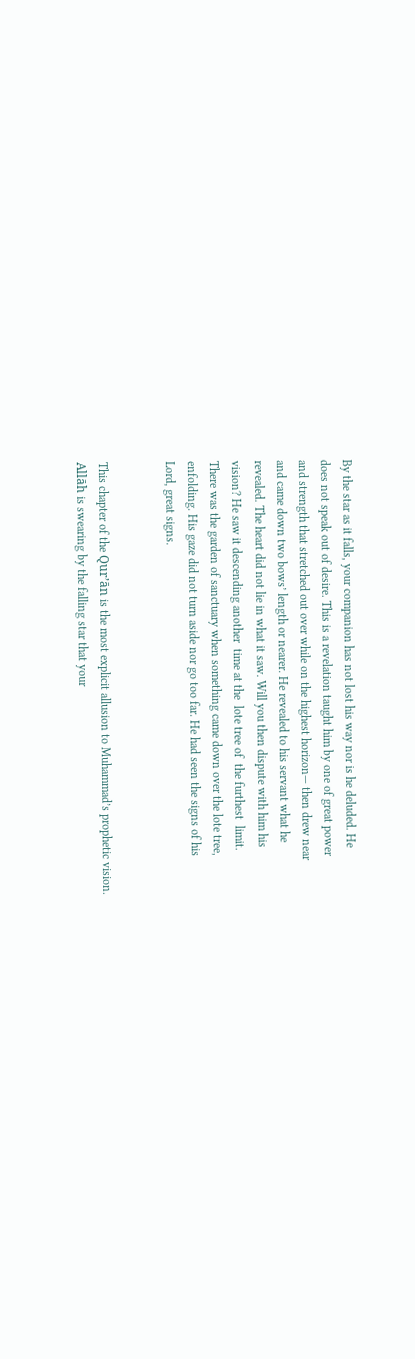By the star as it falls, your companion has not lost his way nor is he deluded. He
does not speak out of desire. This is a revelation taught him by one of great power
and strength that stretched out over while on the highest horizon— then drew near
and came down two bows’ length or nearer. He revealed to his servant what he
revealed. The heart did not lie in what it saw. Will you then dispute with him his
vision? He saw it descending another  time at the  lote tree of  the furthest  limit.
There was the garden of sanctuary when something came down over the lote tree,
enfolding. His gaze did not turn aside nor go too far. He had seen the signs of his
Lord, great signs.


This chapter of the Qur’ān is the most explicit allusion to Muhammad’s prophetic vision.
Allāh is swearing by the falling star that your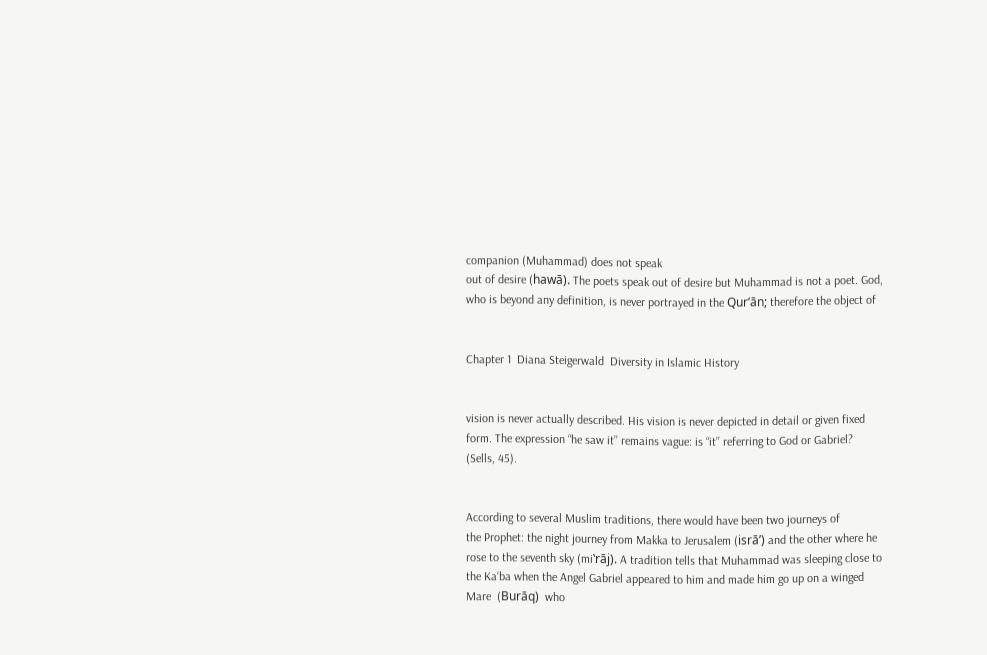companion (Muhammad) does not speak
out of desire (hawā). The poets speak out of desire but Muhammad is not a poet. God,
who is beyond any definition, is never portrayed in the Qur’ān; therefore the object of


Chapter 1  Diana Steigerwald  Diversity in Islamic History


vision is never actually described. His vision is never depicted in detail or given fixed
form. The expression “he saw it’’ remains vague: is “it’’ referring to God or Gabriel?
(Sells, 45).


According to several Muslim traditions, there would have been two journeys of
the Prophet: the night journey from Makka to Jerusalem (isrā’) and the other where he
rose to the seventh sky (mi‛rāj). A tradition tells that Muhammad was sleeping close to
the Ka‘ba when the Angel Gabriel appeared to him and made him go up on a winged
Mare  (Burāq)  who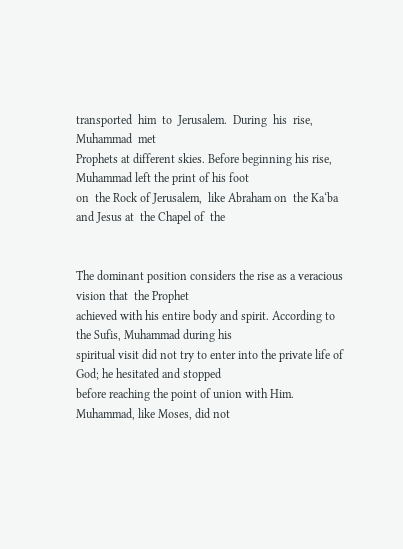transported  him  to  Jerusalem.  During  his  rise,  Muhammad  met
Prophets at different skies. Before beginning his rise, Muhammad left the print of his foot
on  the Rock of Jerusalem,  like Abraham on  the Ka‘ba and Jesus at  the Chapel of  the


The dominant position considers the rise as a veracious vision that  the Prophet
achieved with his entire body and spirit. According to the Sufis, Muhammad during his
spiritual visit did not try to enter into the private life of God; he hesitated and stopped
before reaching the point of union with Him. Muhammad, like Moses, did not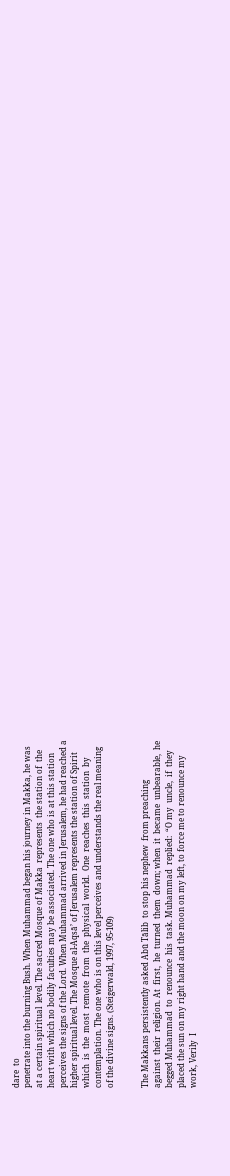dare  to
penetrate into the burning Bush. When Muhammad began his journey in Makka, he was
at a certain spiritual  level. The sacred Mosque of Makka  represents  the station of  the
heart with which no bodily faculties may be associated. The one who is at this station
perceives the signs of the Lord. When Muhammad arrived in Jerusalem, he had reached a
higher spiritual level. The Mosque al-Aqsā’ of Jerusalem represents the station of Spirit
which  is  the  most  remote  from  the  physical  world.  One  reaches  this  station  by
contemplation. The one who is on this level perceives and understands the real meaning
of the divine signs. (Steigerwald, 1997, 95-109)


The Makkans persistently asked Abū Tālib  to stop his nephew  from preaching
against  their  religion. At  first,  he  turned  them  down; when  it  became  unbearable,  he
begged Muhammad  to  renounce  his  task. Muhammad  replied:  “O my  uncle,  if  they
placed the sun on my right hand and the moon on my left, to force me to renounce my
work, Verily  I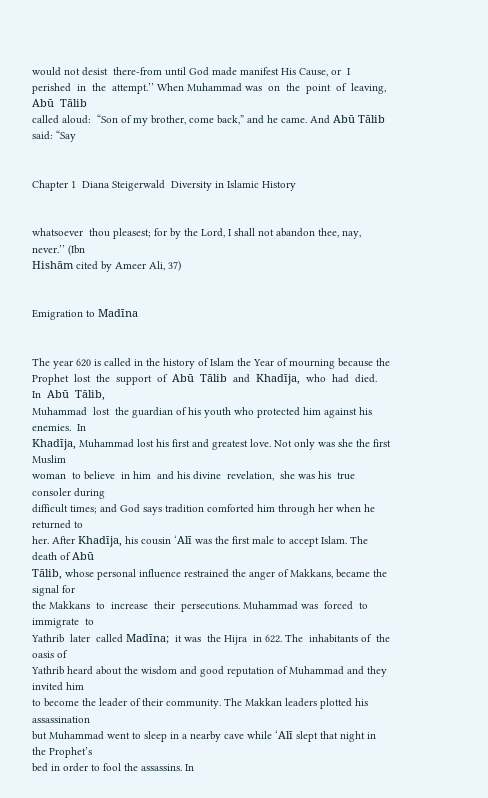would not desist  there-from until God made manifest His Cause, or  I
perished  in  the  attempt.’’ When Muhammad was  on  the  point  of  leaving, Abū  Tālib
called aloud:  “Son of my brother, come back,” and he came. And Abū Tālib said: “Say


Chapter 1  Diana Steigerwald  Diversity in Islamic History


whatsoever  thou pleasest; for by the Lord, I shall not abandon thee, nay, never.’’ (Ibn
Hishām cited by Ameer Ali, 37)


Emigration to Madīna


The year 620 is called in the history of Islam the Year of mourning because the
Prophet  lost  the  support  of  Abū  Tālib  and  Khadīja,  who  had  died.  In  Abū  Tālib,
Muhammad  lost  the guardian of his youth who protected him against his enemies.  In
Khadīja, Muhammad lost his first and greatest love. Not only was she the first Muslim
woman  to believe  in him  and his divine  revelation,  she was his  true consoler during
difficult times; and God says tradition comforted him through her when he returned to
her. After Khadīja, his cousin ‘Alī was the first male to accept Islam. The death of Abū
Tālib, whose personal influence restrained the anger of Makkans, became the signal for
the Makkans  to  increase  their  persecutions. Muhammad was  forced  to  immigrate  to
Yathrib  later  called Madīna;  it was  the Hijra  in 622. The  inhabitants of  the oasis of
Yathrib heard about the wisdom and good reputation of Muhammad and they invited him
to become the leader of their community. The Makkan leaders plotted his assassination
but Muhammad went to sleep in a nearby cave while ‘Alī slept that night in the Prophet’s
bed in order to fool the assassins. In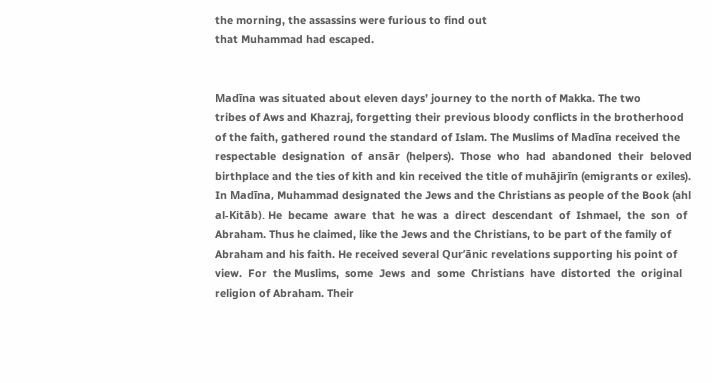the morning, the assassins were furious to find out
that Muhammad had escaped.


Madīna was situated about eleven days’ journey to the north of Makka. The two
tribes of Aws and Khazraj, forgetting their previous bloody conflicts in the brotherhood
of the faith, gathered round the standard of Islam. The Muslims of Madīna received the
respectable  designation  of  ansār  (helpers).  Those  who  had  abandoned  their  beloved
birthplace and the ties of kith and kin received the title of muhājirīn (emigrants or exiles).
In Madīna, Muhammad designated the Jews and the Christians as people of the Book (ahl
al-Kitāb). He  became  aware  that  he was  a  direct  descendant  of  Ishmael,  the  son  of
Abraham. Thus he claimed, like the Jews and the Christians, to be part of the family of
Abraham and his faith. He received several Qur’ānic revelations supporting his point of
view.  For  the Muslims,  some  Jews  and  some  Christians  have  distorted  the  original
religion of Abraham. Their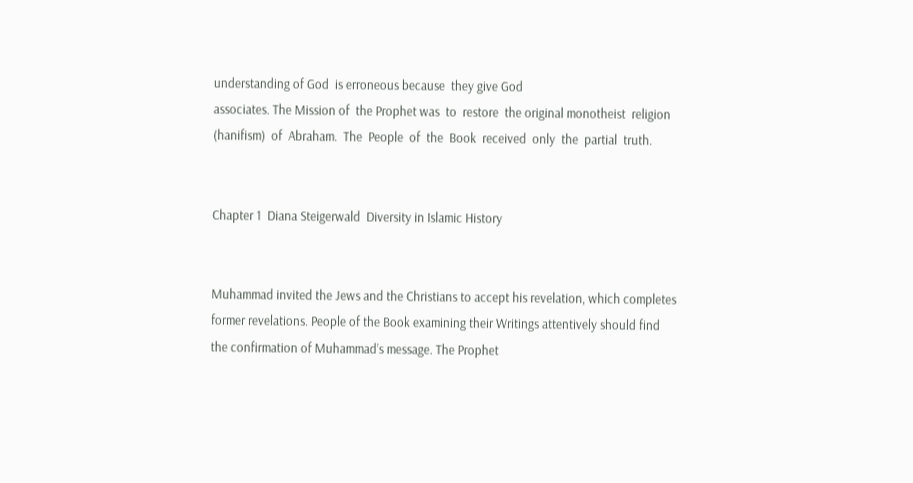understanding of God  is erroneous because  they give God
associates. The Mission of  the Prophet was  to  restore  the original monotheist  religion
(hanifism)  of  Abraham.  The  People  of  the  Book  received  only  the  partial  truth.


Chapter 1  Diana Steigerwald  Diversity in Islamic History


Muhammad invited the Jews and the Christians to accept his revelation, which completes
former revelations. People of the Book examining their Writings attentively should find
the confirmation of Muhammad’s message. The Prophet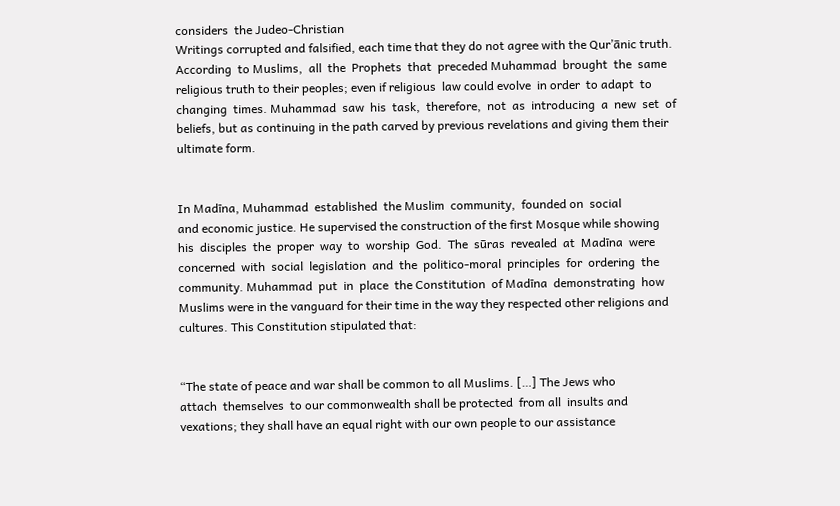considers  the Judeo-Christian
Writings corrupted and falsified, each time that they do not agree with the Qur’ānic truth.
According  to Muslims,  all  the  Prophets  that  preceded Muhammad  brought  the  same
religious truth to their peoples; even if religious  law could evolve  in order  to adapt  to
changing  times. Muhammad  saw  his  task,  therefore,  not  as  introducing  a  new  set  of
beliefs, but as continuing in the path carved by previous revelations and giving them their
ultimate form.


In Madīna, Muhammad  established  the Muslim  community,  founded on  social
and economic justice. He supervised the construction of the first Mosque while showing
his  disciples  the  proper  way  to  worship  God.  The  sūras  revealed  at  Madīna  were
concerned  with  social  legislation  and  the  politico-moral  principles  for  ordering  the
community. Muhammad  put  in  place  the Constitution  of Madīna  demonstrating  how
Muslims were in the vanguard for their time in the way they respected other religions and
cultures. This Constitution stipulated that:


“The state of peace and war shall be common to all Muslims. […] The Jews who
attach  themselves  to our commonwealth shall be protected  from all  insults and
vexations; they shall have an equal right with our own people to our assistance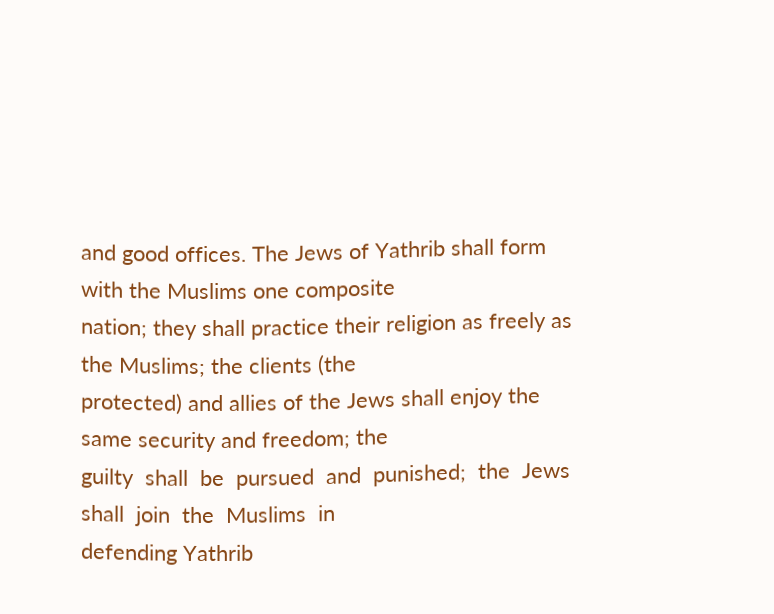and good offices. The Jews of Yathrib shall form with the Muslims one composite
nation; they shall practice their religion as freely as the Muslims; the clients (the
protected) and allies of the Jews shall enjoy the same security and freedom; the
guilty  shall  be  pursued  and  punished;  the  Jews  shall  join  the  Muslims  in
defending Yathrib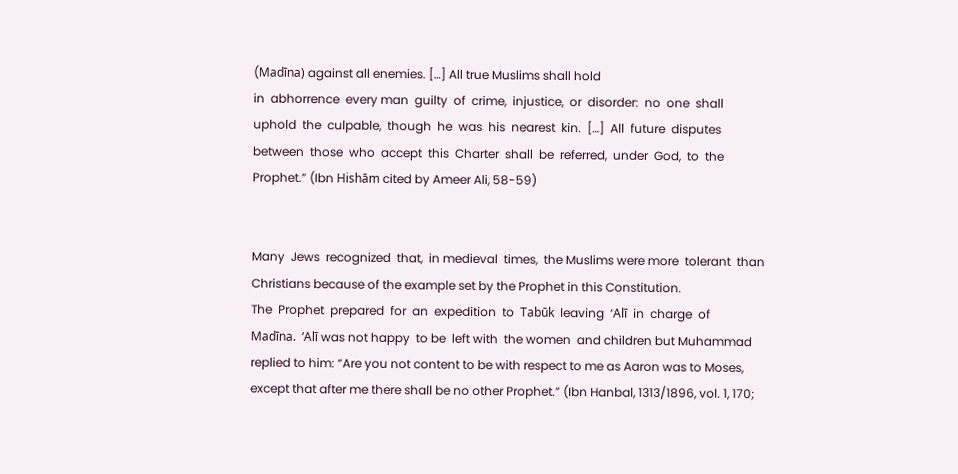(Madīna) against all enemies. […] All true Muslims shall hold
in  abhorrence  every man  guilty  of  crime,  injustice,  or  disorder:  no  one  shall
uphold  the  culpable,  though  he  was  his  nearest  kin.  […]  All  future  disputes
between  those  who  accept  this  Charter  shall  be  referred,  under  God,  to  the
Prophet.” (Ibn Hishām cited by Ameer Ali, 58-59)


Many  Jews  recognized  that,  in medieval  times,  the Muslims were more  tolerant  than
Christians because of the example set by the Prophet in this Constitution.
The  Prophet  prepared  for  an  expedition  to  Tabūk  leaving  ‘Alī  in  charge  of
Madīna.  ‘Alī was not happy  to be  left with  the women  and children but Muhammad
replied to him: “Are you not content to be with respect to me as Aaron was to Moses,
except that after me there shall be no other Prophet.” (Ibn Hanbal, 1313/1896, vol. 1, 170;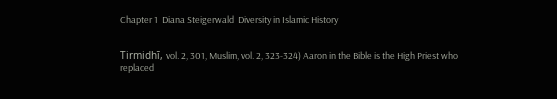Chapter 1  Diana Steigerwald  Diversity in Islamic History


Tirmidhī, vol. 2, 301, Muslim, vol. 2, 323-324) Aaron in the Bible is the High Priest who
replaced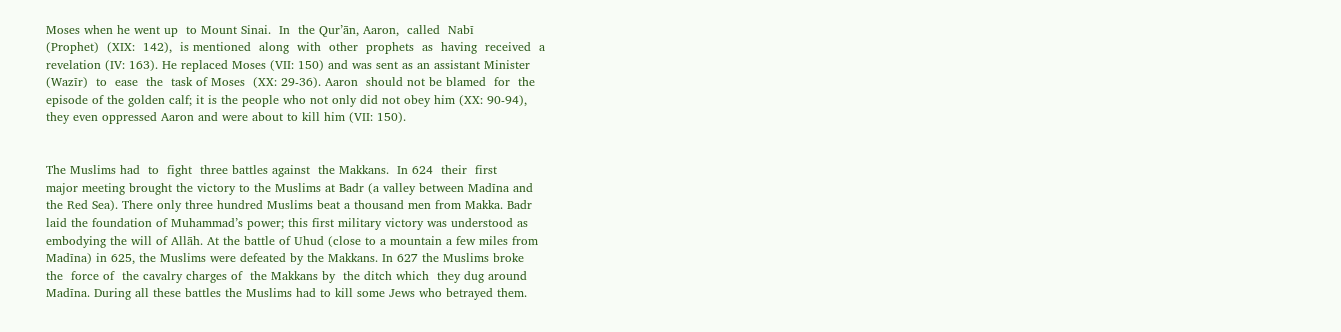Moses when he went up  to Mount Sinai.  In  the Qur’ān, Aaron,  called  Nabī
(Prophet)  (XIX:  142),  is mentioned  along  with  other  prophets  as  having  received  a
revelation (IV: 163). He replaced Moses (VII: 150) and was sent as an assistant Minister
(Wazīr)  to  ease  the  task of Moses  (XX: 29-36). Aaron  should not be blamed  for  the
episode of the golden calf; it is the people who not only did not obey him (XX: 90-94),
they even oppressed Aaron and were about to kill him (VII: 150).


The Muslims had  to  fight  three battles against  the Makkans.  In 624  their  first
major meeting brought the victory to the Muslims at Badr (a valley between Madīna and
the Red Sea). There only three hundred Muslims beat a thousand men from Makka. Badr
laid the foundation of Muhammad’s power; this first military victory was understood as
embodying the will of Allāh. At the battle of Uhud (close to a mountain a few miles from
Madīna) in 625, the Muslims were defeated by the Makkans. In 627 the Muslims broke
the  force of  the cavalry charges of  the Makkans by  the ditch which  they dug around
Madīna. During all these battles the Muslims had to kill some Jews who betrayed them.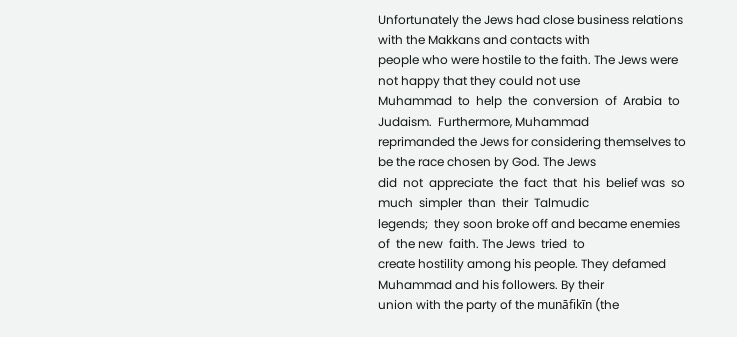Unfortunately the Jews had close business relations with the Makkans and contacts with
people who were hostile to the faith. The Jews were not happy that they could not use
Muhammad  to  help  the  conversion  of  Arabia  to  Judaism.  Furthermore, Muhammad
reprimanded the Jews for considering themselves to be the race chosen by God. The Jews
did  not  appreciate  the  fact  that  his  belief was  so much  simpler  than  their  Talmudic
legends;  they soon broke off and became enemies of  the new  faith. The Jews  tried  to
create hostility among his people. They defamed Muhammad and his followers. By their
union with the party of the munāfikīn (the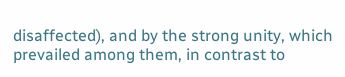disaffected), and by the strong unity, which
prevailed among them, in contrast to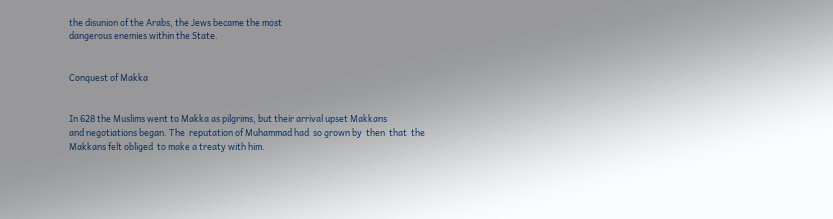the disunion of the Arabs, the Jews became the most
dangerous enemies within the State.


Conquest of Makka


In 628 the Muslims went to Makka as pilgrims, but their arrival upset Makkans
and negotiations began. The  reputation of Muhammad had  so grown by  then  that  the
Makkans felt obliged  to make a treaty with him.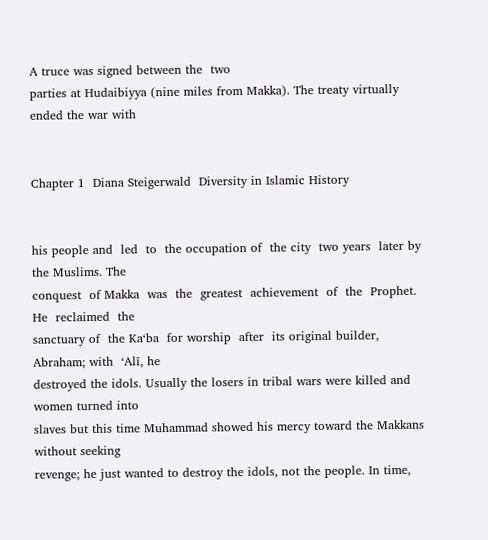A truce was signed between the  two
parties at Hudaibiyya (nine miles from Makka). The treaty virtually ended the war with


Chapter 1  Diana Steigerwald  Diversity in Islamic History


his people and  led  to  the occupation of  the city  two years  later by  the Muslims. The
conquest  of Makka  was  the  greatest  achievement  of  the  Prophet.  He  reclaimed  the
sanctuary of  the Ka‘ba  for worship  after  its original builder, Abraham; with  ‘Alī, he
destroyed the idols. Usually the losers in tribal wars were killed and women turned into
slaves but this time Muhammad showed his mercy toward the Makkans without seeking
revenge; he just wanted to destroy the idols, not the people. In time,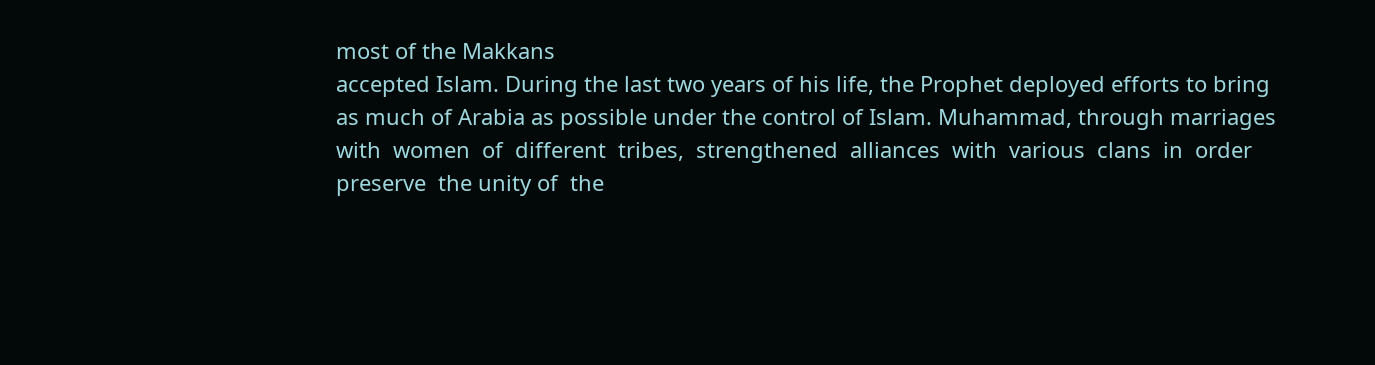most of the Makkans
accepted Islam. During the last two years of his life, the Prophet deployed efforts to bring
as much of Arabia as possible under the control of Islam. Muhammad, through marriages
with  women  of  different  tribes,  strengthened  alliances  with  various  clans  in  order
preserve  the unity of  the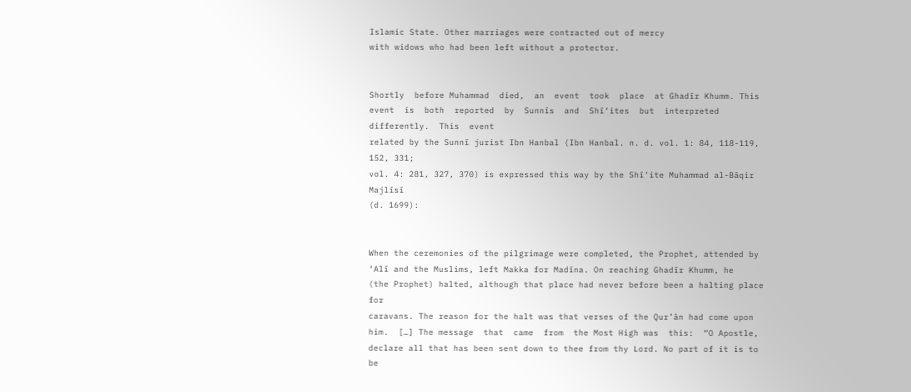Islamic State. Other marriages were contracted out of mercy
with widows who had been left without a protector.


Shortly  before Muhammad  died,  an  event  took  place  at Ghadīr Khumm. This
event  is  both  reported  by  Sunnīs  and  Shī‘ites  but  interpreted  differently.  This  event
related by the Sunnī jurist Ibn Hanbal (Ibn Hanbal. n. d. vol. 1: 84, 118-119, 152, 331;
vol. 4: 281, 327, 370) is expressed this way by the Shī‘ite Muhammad al-Bāqir Majlīsī
(d. 1699):


When the ceremonies of the pilgrimage were completed, the Prophet, attended by
‘Alī and the Muslims, left Makka for Madīna. On reaching Ghadīr Khumm, he
(the Prophet) halted, although that place had never before been a halting place for
caravans. The reason for the halt was that verses of the Qur’ān had come upon
him.  […] The message  that  came  from  the Most High was  this:  “O Apostle,
declare all that has been sent down to thee from thy Lord. No part of it is to be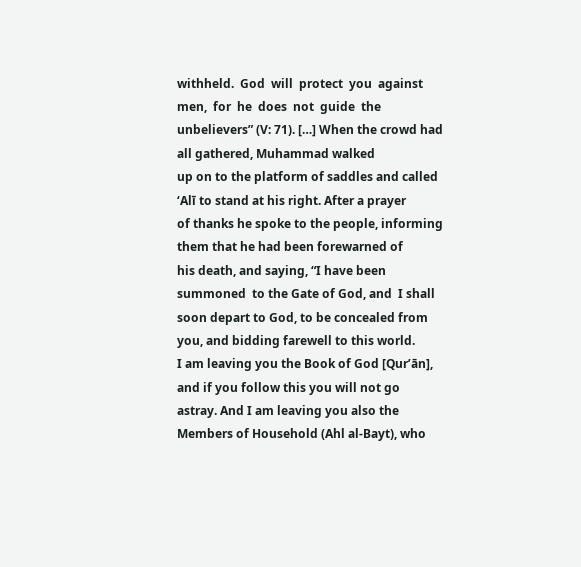withheld.  God  will  protect  you  against  men,  for  he  does  not  guide  the
unbelievers” (V: 71). […] When the crowd had all gathered, Muhammad walked
up on to the platform of saddles and called ‘Alī to stand at his right. After a prayer
of thanks he spoke to the people, informing them that he had been forewarned of
his death, and saying, “I have been summoned  to the Gate of God, and  I shall
soon depart to God, to be concealed from you, and bidding farewell to this world.
I am leaving you the Book of God [Qur’ān], and if you follow this you will not go
astray. And I am leaving you also the Members of Household (Ahl al-Bayt), who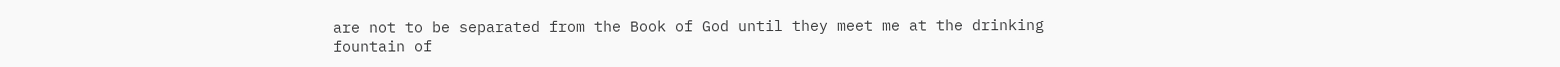are not to be separated from the Book of God until they meet me at the drinking
fountain of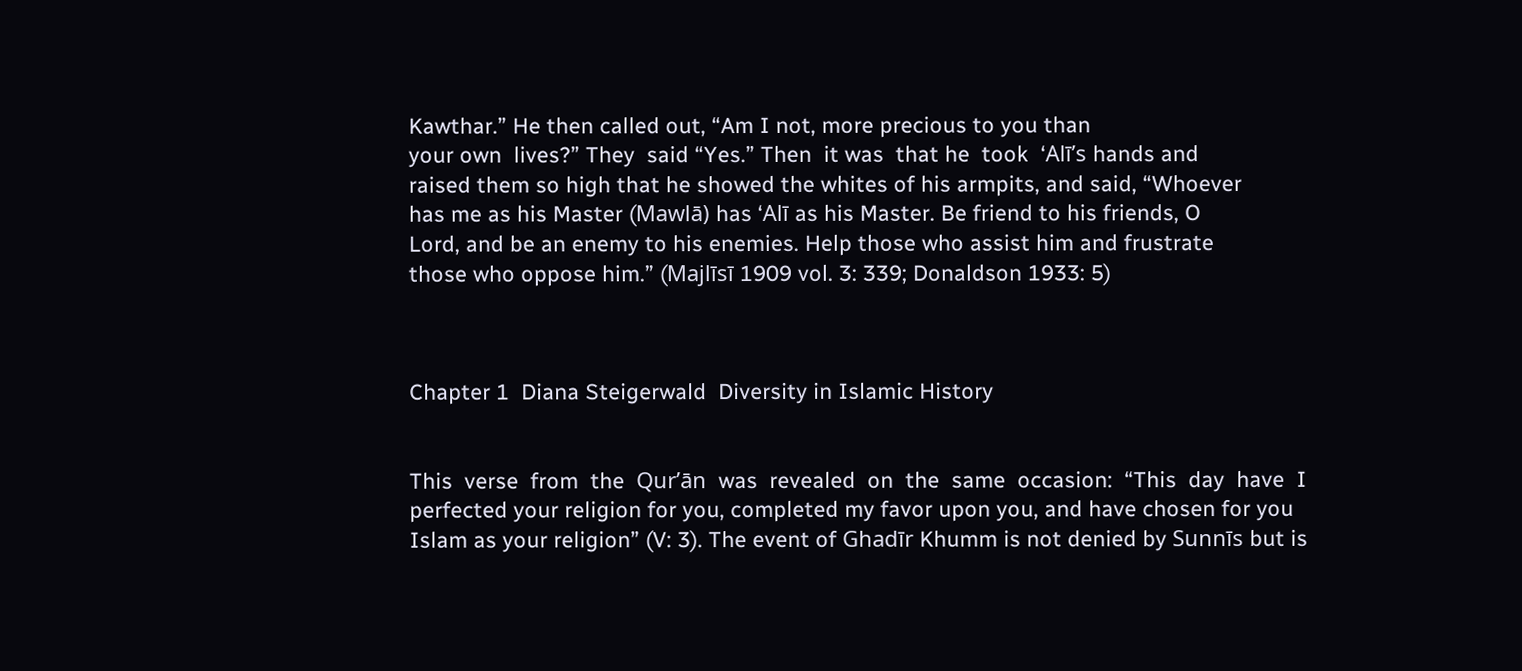Kawthar.” He then called out, “Am I not, more precious to you than
your own  lives?” They  said “Yes.” Then  it was  that he  took  ‘Alī’s hands and
raised them so high that he showed the whites of his armpits, and said, “Whoever
has me as his Master (Mawlā) has ‘Alī as his Master. Be friend to his friends, O
Lord, and be an enemy to his enemies. Help those who assist him and frustrate
those who oppose him.” (Majlīsī 1909 vol. 3: 339; Donaldson 1933: 5)



Chapter 1  Diana Steigerwald  Diversity in Islamic History


This  verse  from  the  Qur’ān  was  revealed  on  the  same  occasion:  “This  day  have  I
perfected your religion for you, completed my favor upon you, and have chosen for you
Islam as your religion” (V: 3). The event of Ghadīr Khumm is not denied by Sunnīs but is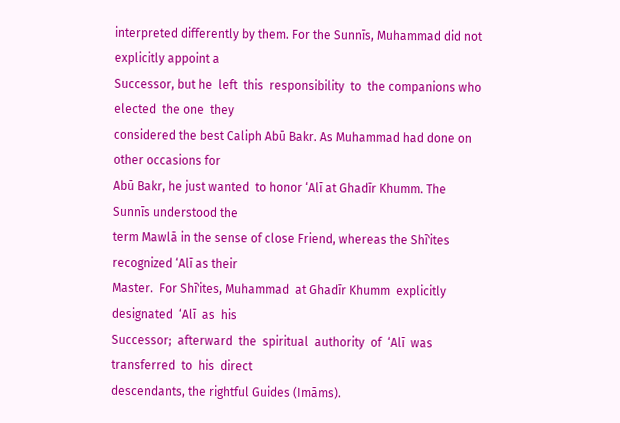interpreted differently by them. For the Sunnīs, Muhammad did not explicitly appoint a
Successor, but he  left  this  responsibility  to  the companions who  elected  the one  they
considered the best Caliph Abū Bakr. As Muhammad had done on other occasions for
Abū Bakr, he just wanted  to honor ‘Alī at Ghadīr Khumm. The Sunnīs understood the
term Mawlā in the sense of close Friend, whereas the Shī‛ites recognized ‘Alī as their
Master.  For Shī‛ites, Muhammad  at Ghadīr Khumm  explicitly  designated  ‘Alī  as  his
Successor;  afterward  the  spiritual  authority  of  ‘Alī  was  transferred  to  his  direct
descendants, the rightful Guides (Imāms).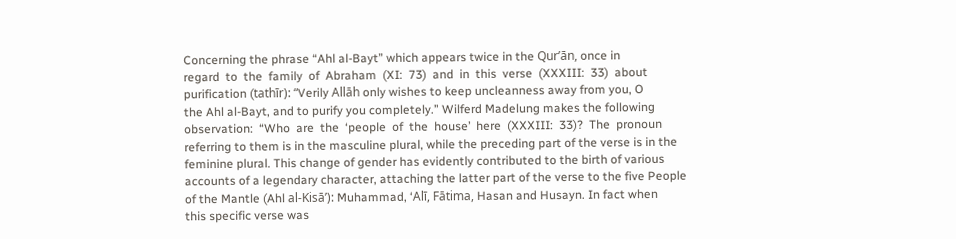Concerning the phrase “Ahl al-Bayt” which appears twice in the Qur’ān, once in
regard  to  the  family  of  Abraham  (XI:  73)  and  in  this  verse  (XXXIII:  33)  about
purification (tathīr): “Verily Allāh only wishes to keep uncleanness away from you, O
the Ahl al-Bayt, and to purify you completely.” Wilferd Madelung makes the following
observation:  “Who  are  the  ‘people  of  the  house’  here  (XXXIII:  33)?  The  pronoun
referring to them is in the masculine plural, while the preceding part of the verse is in the
feminine plural. This change of gender has evidently contributed to the birth of various
accounts of a legendary character, attaching the latter part of the verse to the five People
of the Mantle (Ahl al-Kisā’): Muhammad, ‘Alī, Fātima, Hasan and Husayn. In fact when
this specific verse was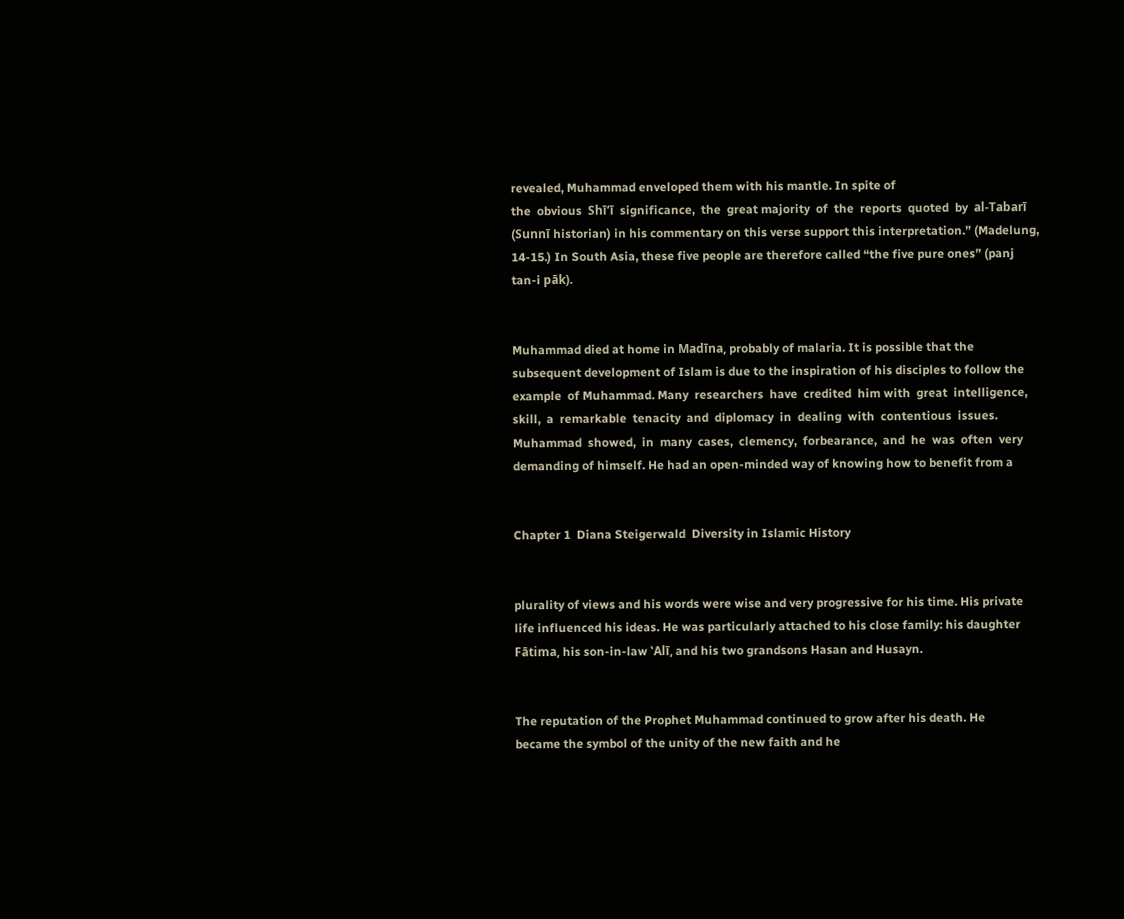revealed, Muhammad enveloped them with his mantle. In spite of
the  obvious  Shī‘ī  significance,  the  great majority  of  the  reports  quoted  by  al-Tabarī
(Sunnī historian) in his commentary on this verse support this interpretation.” (Madelung,
14-15.) In South Asia, these five people are therefore called “the five pure ones” (panj
tan-i pāk).


Muhammad died at home in Madīna, probably of malaria. It is possible that the
subsequent development of Islam is due to the inspiration of his disciples to follow the
example  of Muhammad. Many  researchers  have  credited  him with  great  intelligence,
skill,  a  remarkable  tenacity  and  diplomacy  in  dealing  with  contentious  issues.
Muhammad  showed,  in  many  cases,  clemency,  forbearance,  and  he  was  often  very
demanding of himself. He had an open-minded way of knowing how to benefit from a


Chapter 1  Diana Steigerwald  Diversity in Islamic History


plurality of views and his words were wise and very progressive for his time. His private
life influenced his ideas. He was particularly attached to his close family: his daughter
Fātima, his son-in-law ‛Alī, and his two grandsons Hasan and Husayn.


The reputation of the Prophet Muhammad continued to grow after his death. He
became the symbol of the unity of the new faith and he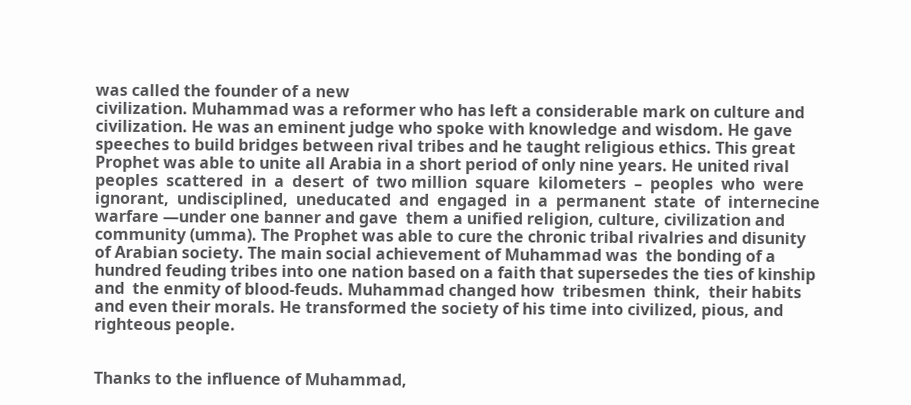was called the founder of a new
civilization. Muhammad was a reformer who has left a considerable mark on culture and
civilization. He was an eminent judge who spoke with knowledge and wisdom. He gave
speeches to build bridges between rival tribes and he taught religious ethics. This great
Prophet was able to unite all Arabia in a short period of only nine years. He united rival
peoples  scattered  in  a  desert  of  two million  square  kilometers  –  peoples  who  were
ignorant,  undisciplined,  uneducated  and  engaged  in  a  permanent  state  of  internecine
warfare —under one banner and gave  them a unified religion, culture, civilization and
community (umma). The Prophet was able to cure the chronic tribal rivalries and disunity
of Arabian society. The main social achievement of Muhammad was  the bonding of a
hundred feuding tribes into one nation based on a faith that supersedes the ties of kinship
and  the enmity of blood-feuds. Muhammad changed how  tribesmen  think,  their habits
and even their morals. He transformed the society of his time into civilized, pious, and
righteous people.


Thanks to the influence of Muhammad,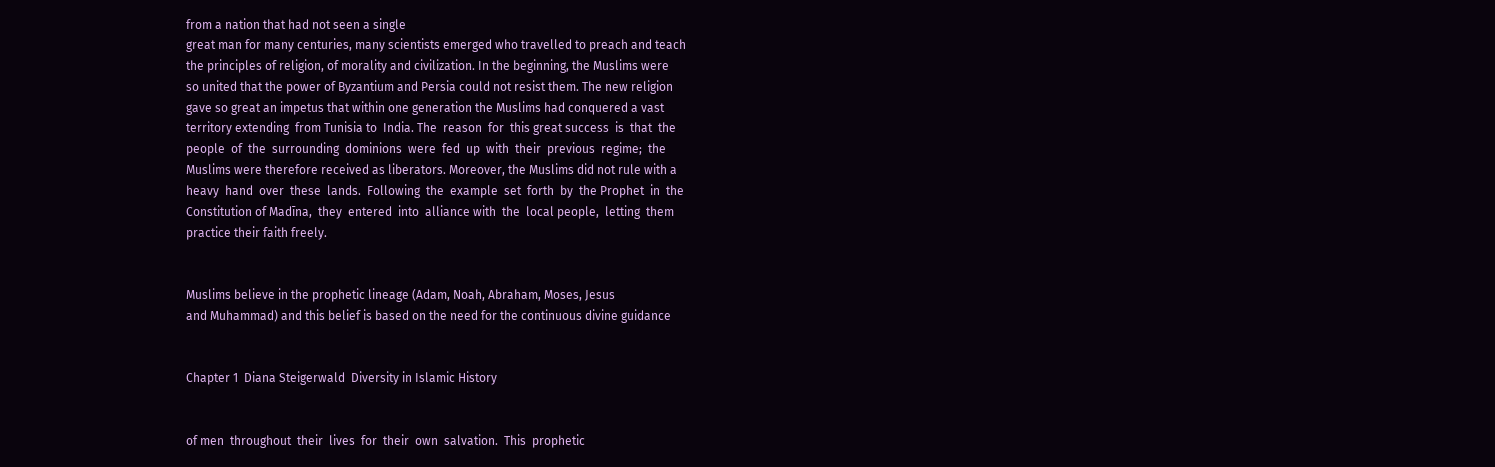from a nation that had not seen a single
great man for many centuries, many scientists emerged who travelled to preach and teach
the principles of religion, of morality and civilization. In the beginning, the Muslims were
so united that the power of Byzantium and Persia could not resist them. The new religion
gave so great an impetus that within one generation the Muslims had conquered a vast
territory extending  from Tunisia to  India. The  reason  for  this great success  is  that  the
people  of  the  surrounding  dominions  were  fed  up  with  their  previous  regime;  the
Muslims were therefore received as liberators. Moreover, the Muslims did not rule with a
heavy  hand  over  these  lands.  Following  the  example  set  forth  by  the Prophet  in  the
Constitution of Madīna,  they  entered  into  alliance with  the  local people,  letting  them
practice their faith freely.


Muslims believe in the prophetic lineage (Adam, Noah, Abraham, Moses, Jesus
and Muhammad) and this belief is based on the need for the continuous divine guidance


Chapter 1  Diana Steigerwald  Diversity in Islamic History


of men  throughout  their  lives  for  their  own  salvation.  This  prophetic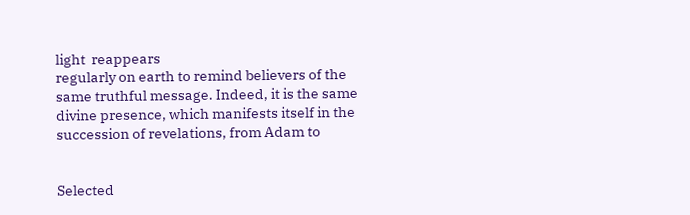light  reappears
regularly on earth to remind believers of the same truthful message. Indeed, it is the same
divine presence, which manifests itself in the succession of revelations, from Adam to


Selected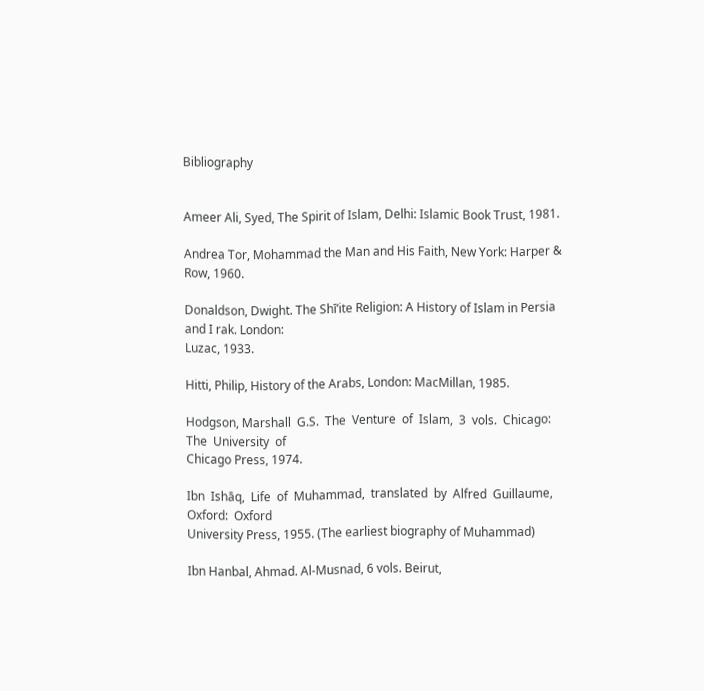Bibliography


Ameer Ali, Syed, The Spirit of Islam, Delhi: Islamic Book Trust, 1981.

Andrea Tor, Mohammad the Man and His Faith, New York: Harper & Row, 1960.

Donaldson, Dwight. The Shī‘ite Religion: A History of Islam in Persia and I rak. London:
Luzac, 1933.

Hitti, Philip, History of the Arabs, London: MacMillan, 1985.

Hodgson, Marshall  G.S.  The  Venture  of  Islam,  3  vols.  Chicago:  The  University  of
Chicago Press, 1974.

Ibn  Ishāq,  Life  of  Muhammad,  translated  by  Alfred  Guillaume,  Oxford:  Oxford
University Press, 1955. (The earliest biography of Muhammad)

Ibn Hanbal, Ahmad. Al-Musnad, 6 vols. Beirut,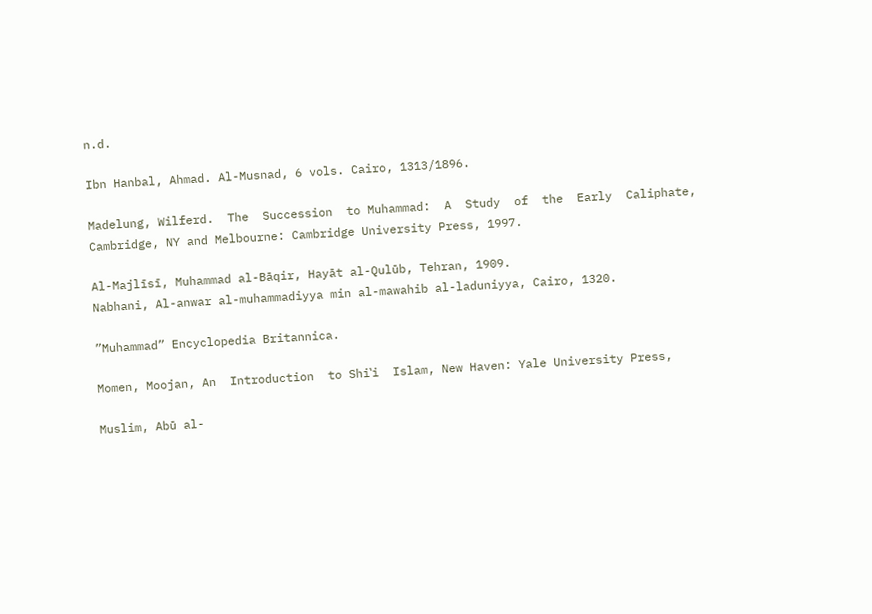n.d.

Ibn Hanbal, Ahmad. Al-Musnad, 6 vols. Cairo, 1313/1896.

Madelung, Wilferd.  The  Succession  to Muhammad:  A  Study  of  the  Early  Caliphate,
Cambridge, NY and Melbourne: Cambridge University Press, 1997.

Al-Majlīsī, Muhammad al-Bāqir, Hayāt al-Qulūb, Tehran, 1909.
Nabhani, Al-anwar al-muhammadiyya min al-mawahib al-laduniyya, Cairo, 1320.

”Muhammad” Encyclopedia Britannica.

Momen, Moojan, An  Introduction  to Shi‛i  Islam, New Haven: Yale University Press,

Muslim, Abū al-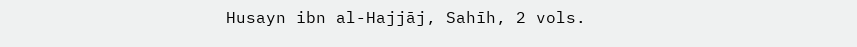Husayn ibn al-Hajjāj, Sahīh, 2 vols.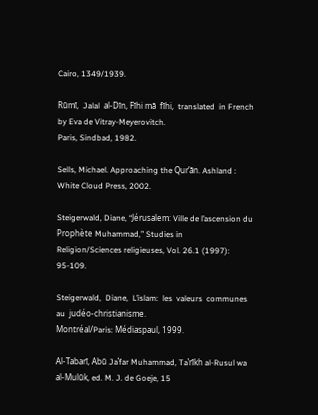Cairo, 1349/1939.

Rūmī,  Jalal  al-Dīn, Fīhi mā  fīhi,  translated  in French by Eva de Vitray-Meyerovitch.
Paris, Sindbad, 1982.

Sells, Michael. Approaching the Qur’ān. Ashland : White Cloud Press, 2002.

Steigerwald, Diane, “Jérusalem: Ville de l’ascension du Prophète Muhammad,” Studies in
Religion/Sciences religieuses, Vol. 26.1 (1997): 95-109.

Steigerwald,  Diane,  L’islam:  les  valeurs  communes  au  judéo-christianisme.
Montréal/Paris: Médiaspaul, 1999.

Al-Tabarī, Abū Ja‛far Muhammad, Ta‛rīkh al-Rusul wa al-Mulūk, ed. M. J. de Goeje, 15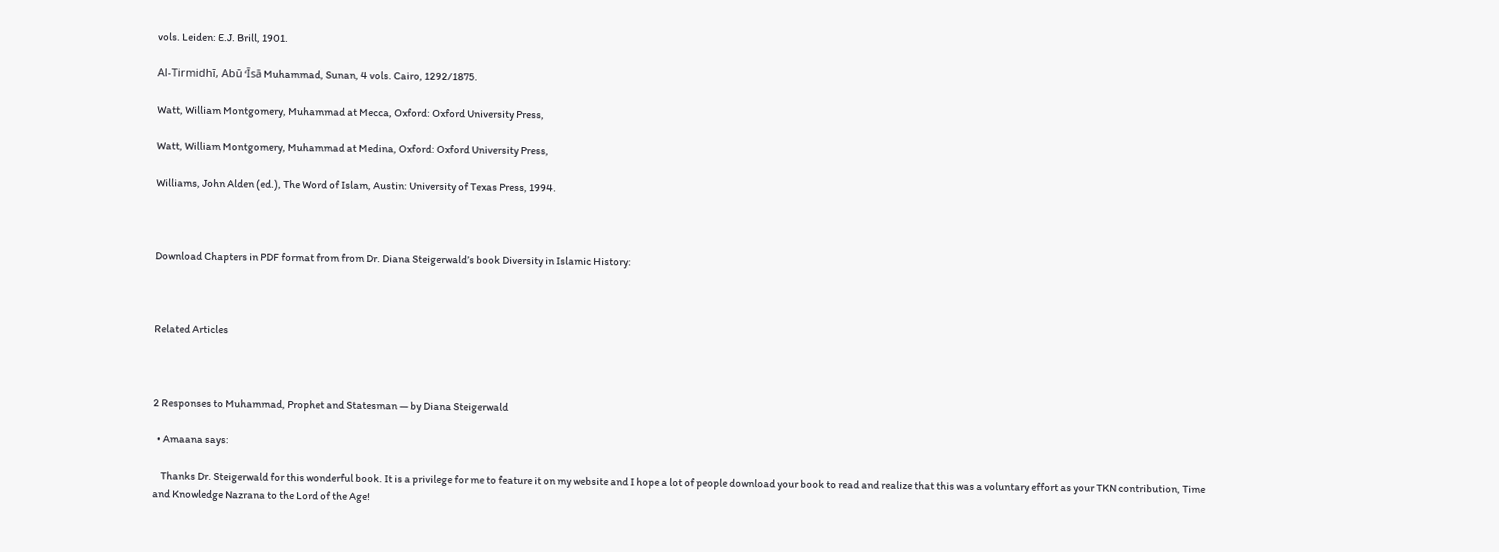vols. Leiden: E.J. Brill, 1901.

Al-Tirmidhī, Abū ‘Īsā Muhammad, Sunan, 4 vols. Cairo, 1292/1875.

Watt, William Montgomery, Muhammad at Mecca, Oxford: Oxford University Press,

Watt, William Montgomery, Muhammad at Medina, Oxford: Oxford University Press,

Williams, John Alden (ed.), The Word of Islam, Austin: University of Texas Press, 1994.



Download Chapters in PDF format from from Dr. Diana Steigerwald’s book Diversity in Islamic History:



Related Articles



2 Responses to Muhammad, Prophet and Statesman — by Diana Steigerwald

  • Amaana says:

    Thanks Dr. Steigerwald for this wonderful book. It is a privilege for me to feature it on my website and I hope a lot of people download your book to read and realize that this was a voluntary effort as your TKN contribution, Time and Knowledge Nazrana to the Lord of the Age!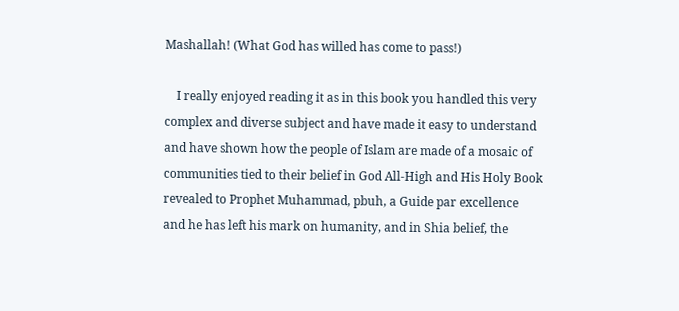Mashallah! (What God has willed has come to pass!)

    I really enjoyed reading it as in this book you handled this very complex and diverse subject and have made it easy to understand and have shown how the people of Islam are made of a mosaic of communities tied to their belief in God All-High and His Holy Book revealed to Prophet Muhammad, pbuh, a Guide par excellence and he has left his mark on humanity, and in Shia belief, the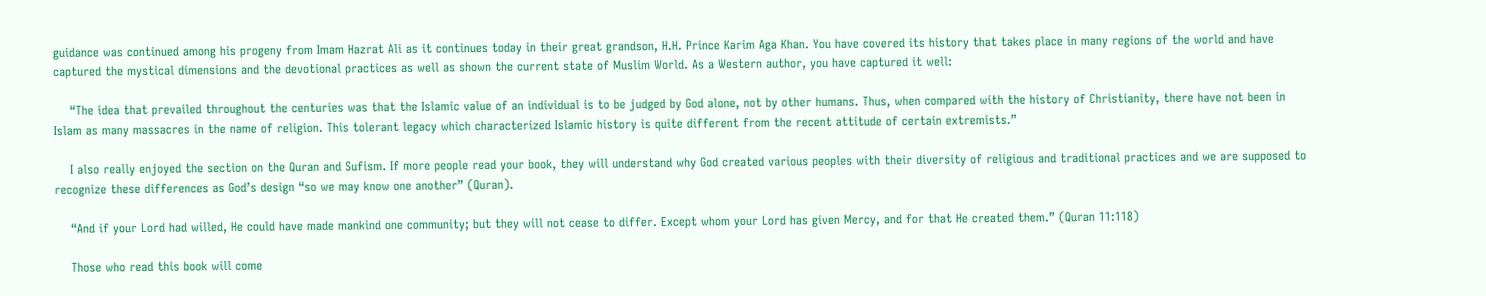guidance was continued among his progeny from Imam Hazrat Ali as it continues today in their great grandson, H.H. Prince Karim Aga Khan. You have covered its history that takes place in many regions of the world and have captured the mystical dimensions and the devotional practices as well as shown the current state of Muslim World. As a Western author, you have captured it well:

    “The idea that prevailed throughout the centuries was that the Islamic value of an individual is to be judged by God alone, not by other humans. Thus, when compared with the history of Christianity, there have not been in Islam as many massacres in the name of religion. This tolerant legacy which characterized Islamic history is quite different from the recent attitude of certain extremists.”

    I also really enjoyed the section on the Quran and Sufism. If more people read your book, they will understand why God created various peoples with their diversity of religious and traditional practices and we are supposed to recognize these differences as God’s design “so we may know one another” (Quran).

    “And if your Lord had willed, He could have made mankind one community; but they will not cease to differ. Except whom your Lord has given Mercy, and for that He created them.” (Quran 11:118)

    Those who read this book will come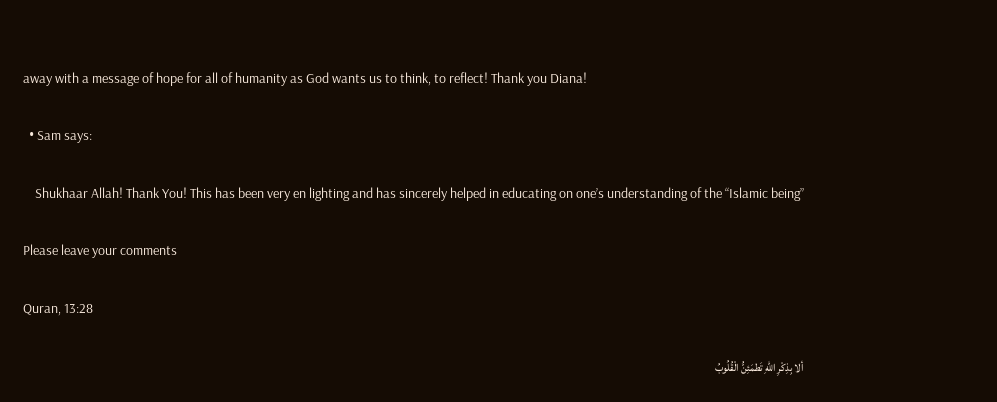away with a message of hope for all of humanity as God wants us to think, to reflect! Thank you Diana!

  • Sam says:

    Shukhaar Allah! Thank You! This has been very en lighting and has sincerely helped in educating on one’s understanding of the “Islamic being”

Please leave your comments

Quran, 13:28

ألا بِذِكْرِ اللهِ تَطمَئِنُّ الْقُلُوبُ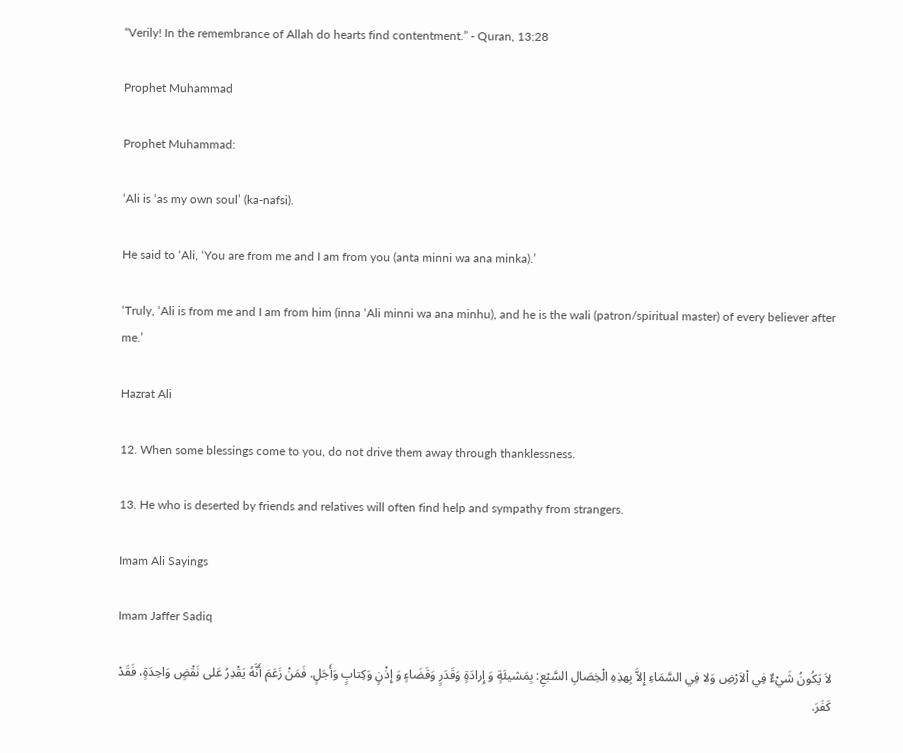“Verily! In the remembrance of Allah do hearts find contentment.” - Quran, 13:28

Prophet Muhammad

Prophet Muhammad:

‘Ali is ‘as my own soul’ (ka-nafsi).

He said to ‘Ali, ‘You are from me and I am from you (anta minni wa ana minka).’

‘Truly, ‘Ali is from me and I am from him (inna ‘Ali minni wa ana minhu), and he is the wali (patron/spiritual master) of every believer after me.’

Hazrat Ali

12. When some blessings come to you, do not drive them away through thanklessness.

13. He who is deserted by friends and relatives will often find help and sympathy from strangers.

Imam Ali Sayings

Imam Jaffer Sadiq

لاَ يَكُونُ شَيْءٌ فِي اْلاَرْضِ وَلا فِي السَّمَاءِ إِلاَّ بِهذِهِ الْخِصَالِ السَّبْعِ: بِمَشيئَةٍ وَ إِرادَةٍ وَقَدَرٍ وَقَضَاءٍ وَ إِذْنٍ وَكِتابٍ وَأَجَلٍ. فَمَنْ زَعَمَ أَنَّهُ يَقْدِرُ عَلى نَقْضٍ وَاحِدَةٍ، فَقَدْ كَفَرَ.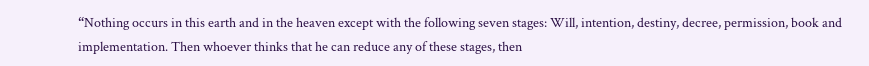“Nothing occurs in this earth and in the heaven except with the following seven stages: Will, intention, destiny, decree, permission, book and implementation. Then whoever thinks that he can reduce any of these stages, then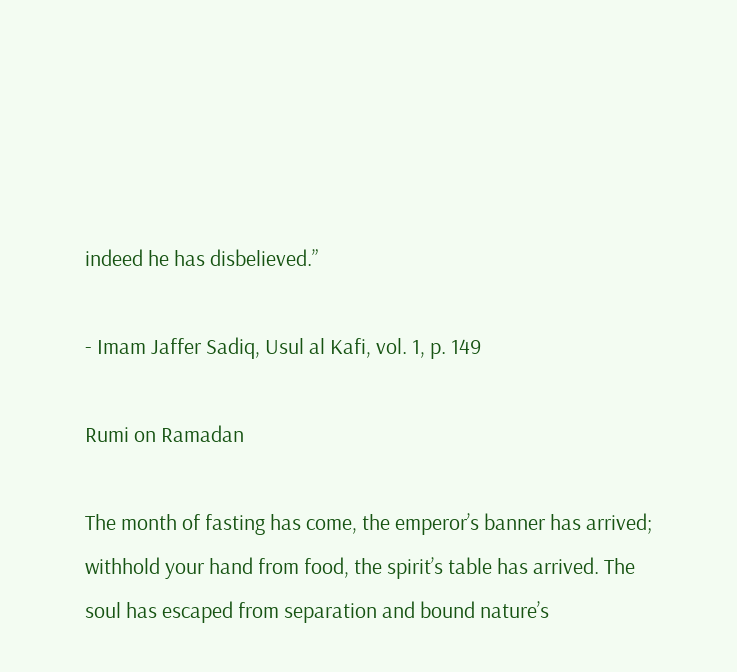indeed he has disbelieved.”

- Imam Jaffer Sadiq, Usul al Kafi, vol. 1, p. 149

Rumi on Ramadan

The month of fasting has come, the emperor’s banner has arrived; withhold your hand from food, the spirit’s table has arrived. The soul has escaped from separation and bound nature’s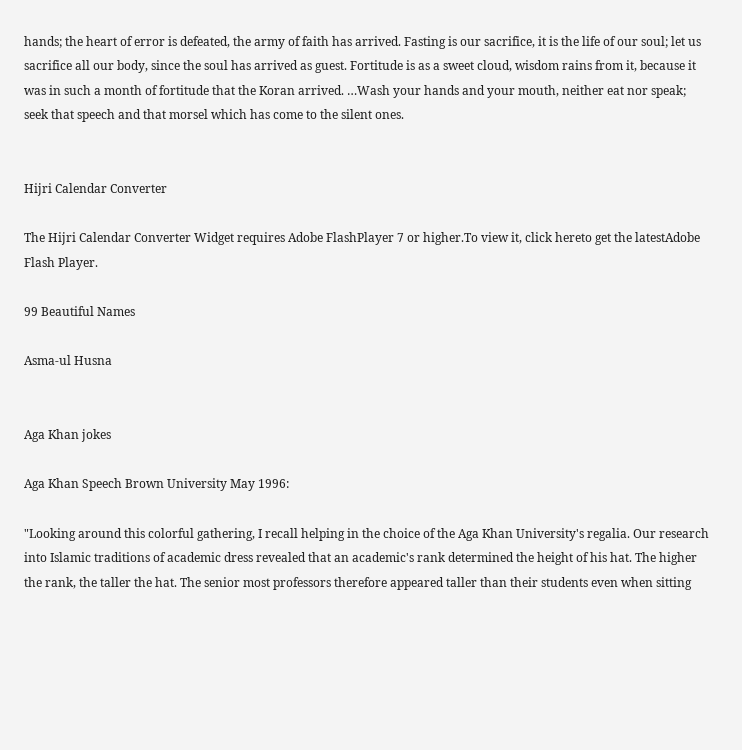hands; the heart of error is defeated, the army of faith has arrived. Fasting is our sacrifice, it is the life of our soul; let us sacrifice all our body, since the soul has arrived as guest. Fortitude is as a sweet cloud, wisdom rains from it, because it was in such a month of fortitude that the Koran arrived. …Wash your hands and your mouth, neither eat nor speak; seek that speech and that morsel which has come to the silent ones.


Hijri Calendar Converter

The Hijri Calendar Converter Widget requires Adobe FlashPlayer 7 or higher.To view it, click hereto get the latestAdobe Flash Player.

99 Beautiful Names

Asma-ul Husna


Aga Khan jokes

Aga Khan Speech Brown University May 1996:

"Looking around this colorful gathering, I recall helping in the choice of the Aga Khan University's regalia. Our research into Islamic traditions of academic dress revealed that an academic's rank determined the height of his hat. The higher the rank, the taller the hat. The senior most professors therefore appeared taller than their students even when sitting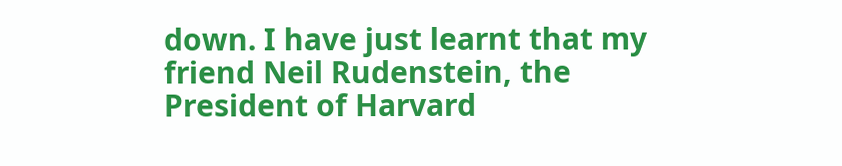down. I have just learnt that my friend Neil Rudenstein, the President of Harvard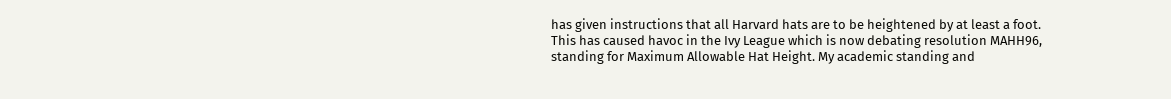has given instructions that all Harvard hats are to be heightened by at least a foot. This has caused havoc in the Ivy League which is now debating resolution MAHH96, standing for Maximum Allowable Hat Height. My academic standing and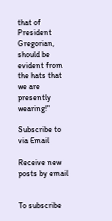that of President Gregorian, should be evident from the hats that we are presently wearing!"

Subscribe to via Email

Receive new posts by email


To subscribe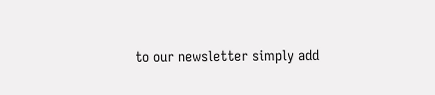to our newsletter simply add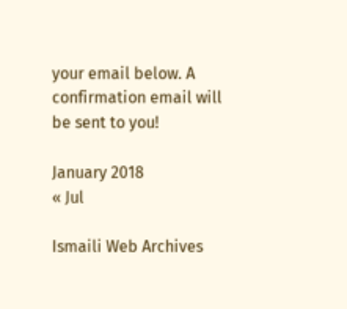your email below. A confirmation email will be sent to you!

January 2018
« Jul

Ismaili Web Archives